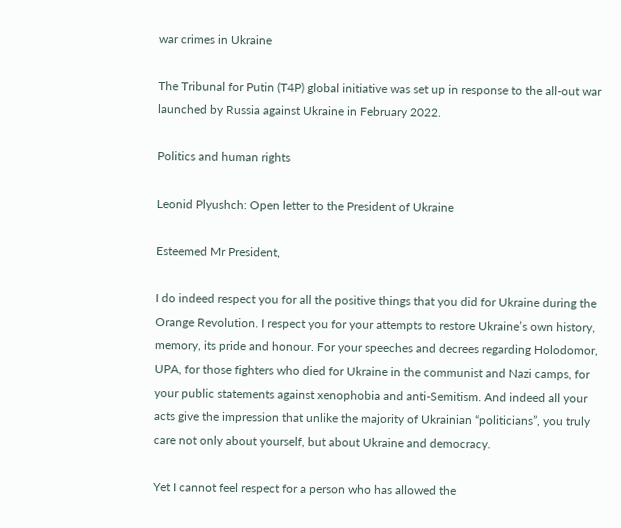war crimes in Ukraine

The Tribunal for Putin (T4P) global initiative was set up in response to the all-out war launched by Russia against Ukraine in February 2022.

Politics and human rights

Leonid Plyushch: Open letter to the President of Ukraine

Esteemed Mr President,

I do indeed respect you for all the positive things that you did for Ukraine during the Orange Revolution. I respect you for your attempts to restore Ukraine’s own history, memory, its pride and honour. For your speeches and decrees regarding Holodomor, UPA, for those fighters who died for Ukraine in the communist and Nazi camps, for your public statements against xenophobia and anti-Semitism. And indeed all your acts give the impression that unlike the majority of Ukrainian “politicians”, you truly care not only about yourself, but about Ukraine and democracy.

Yet I cannot feel respect for a person who has allowed the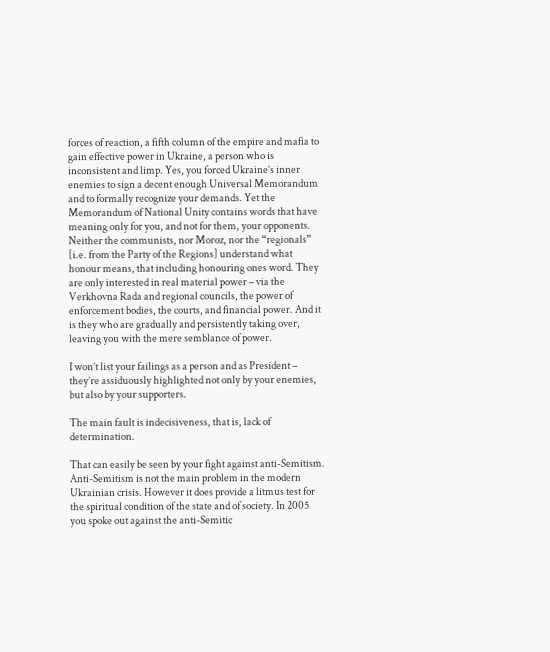forces of reaction, a fifth column of the empire and mafia to gain effective power in Ukraine, a person who is inconsistent and limp. Yes, you forced Ukraine’s inner enemies to sign a decent enough Universal Memorandum and to formally recognize your demands. Yet the Memorandum of National Unity contains words that have meaning only for you, and not for them, your opponents. Neither the communists, nor Moroz, nor the “regionals” [i.e. from the Party of the Regions] understand what honour means, that including honouring ones word. They are only interested in real material power – via the Verkhovna Rada and regional councils, the power of enforcement bodies, the courts, and financial power. And it is they who are gradually and persistently taking over, leaving you with the mere semblance of power.

I won’t list your failings as a person and as President – they’re assiduously highlighted not only by your enemies, but also by your supporters.

The main fault is indecisiveness, that is, lack of determination.

That can easily be seen by your fight against anti-Semitism. Anti-Semitism is not the main problem in the modern Ukrainian crisis. However it does provide a litmus test for the spiritual condition of the state and of society. In 2005 you spoke out against the anti-Semitic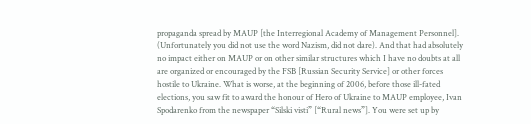propaganda spread by MAUP [the Interregional Academy of Management Personnel]. (Unfortunately you did not use the word Nazism, did not dare). And that had absolutely no impact either on MAUP or on other similar structures which I have no doubts at all are organized or encouraged by the FSB [Russian Security Service] or other forces hostile to Ukraine. What is worse, at the beginning of 2006, before those ill-fated elections, you saw fit to award the honour of Hero of Ukraine to MAUP employee, Ivan Spodarenko from the newspaper “Silski visti” [“Rural news”]. You were set up by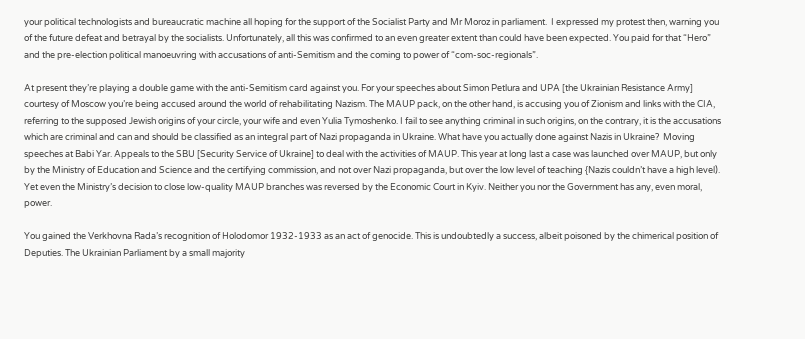your political technologists and bureaucratic machine all hoping for the support of the Socialist Party and Mr Moroz in parliament.  I expressed my protest then, warning you of the future defeat and betrayal by the socialists. Unfortunately, all this was confirmed to an even greater extent than could have been expected. You paid for that “Hero” and the pre-election political manoeuvring with accusations of anti-Semitism and the coming to power of “com-soc-regionals”.

At present they’re playing a double game with the anti-Semitism card against you. For your speeches about Simon Petlura and UPA [the Ukrainian Resistance Army] courtesy of Moscow you’re being accused around the world of rehabilitating Nazism. The MAUP pack, on the other hand, is accusing you of Zionism and links with the CIA, referring to the supposed Jewish origins of your circle, your wife and even Yulia Tymoshenko. I fail to see anything criminal in such origins, on the contrary, it is the accusations which are criminal and can and should be classified as an integral part of Nazi propaganda in Ukraine. What have you actually done against Nazis in Ukraine?  Moving speeches at Babi Yar. Appeals to the SBU [Security Service of Ukraine] to deal with the activities of MAUP. This year at long last a case was launched over MAUP, but only by the Ministry of Education and Science and the certifying commission, and not over Nazi propaganda, but over the low level of teaching {Nazis couldn’t have a high level).  Yet even the Ministry’s decision to close low-quality MAUP branches was reversed by the Economic Court in Kyiv. Neither you nor the Government has any, even moral, power.

You gained the Verkhovna Rada’s recognition of Holodomor 1932-1933 as an act of genocide. This is undoubtedly a success, albeit poisoned by the chimerical position of Deputies. The Ukrainian Parliament by a small majority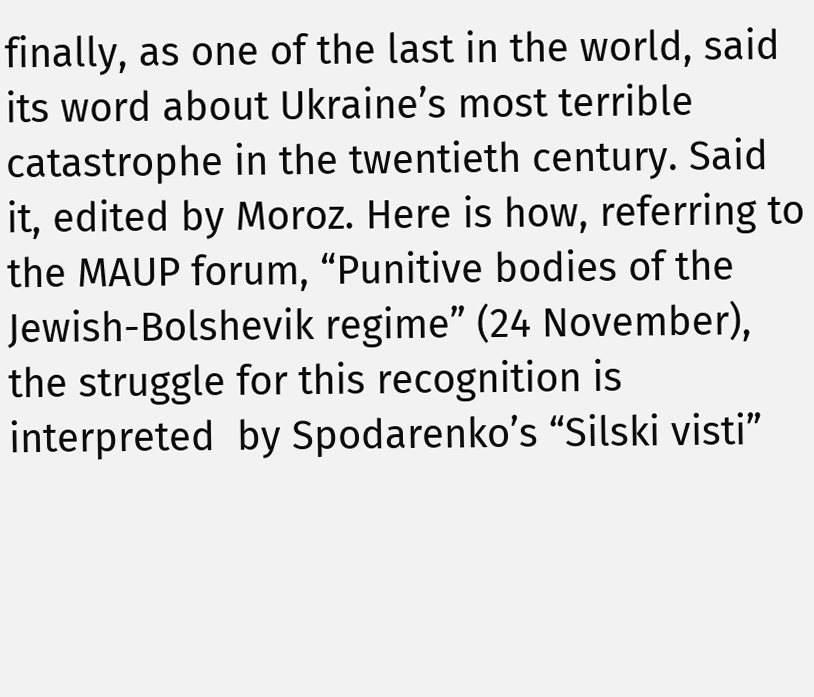finally, as one of the last in the world, said its word about Ukraine’s most terrible catastrophe in the twentieth century. Said it, edited by Moroz. Here is how, referring to the MAUP forum, “Punitive bodies of the Jewish-Bolshevik regime” (24 November), the struggle for this recognition is interpreted  by Spodarenko’s “Silski visti”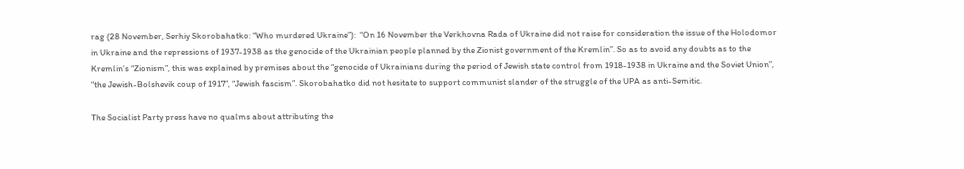rag (28 November, Serhiy Skorobahatko: “Who murdered Ukraine”):  “On 16 November the Verkhovna Rada of Ukraine did not raise for consideration the issue of the Holodomor in Ukraine and the repressions of 1937-1938 as the genocide of the Ukrainian people planned by the Zionist government of the Kremlin”. So as to avoid any doubts as to the Kremlin’s “Zionism”, this was explained by premises about the “genocide of Ukrainians during the period of Jewish state control from 1918-1938 in Ukraine and the Soviet Union”, “the Jewish-Bolshevik coup of 1917”, “Jewish fascism”. Skorobahatko did not hesitate to support communist slander of the struggle of the UPA as anti-Semitic.

The Socialist Party press have no qualms about attributing the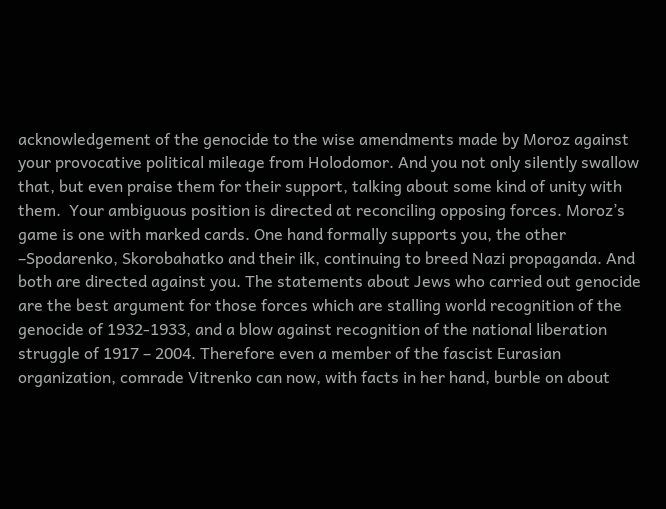acknowledgement of the genocide to the wise amendments made by Moroz against your provocative political mileage from Holodomor. And you not only silently swallow that, but even praise them for their support, talking about some kind of unity with them.  Your ambiguous position is directed at reconciling opposing forces. Moroz’s game is one with marked cards. One hand formally supports you, the other –Spodarenko, Skorobahatko and their ilk, continuing to breed Nazi propaganda. And both are directed against you. The statements about Jews who carried out genocide are the best argument for those forces which are stalling world recognition of the genocide of 1932-1933, and a blow against recognition of the national liberation struggle of 1917 – 2004. Therefore even a member of the fascist Eurasian organization, comrade Vitrenko can now, with facts in her hand, burble on about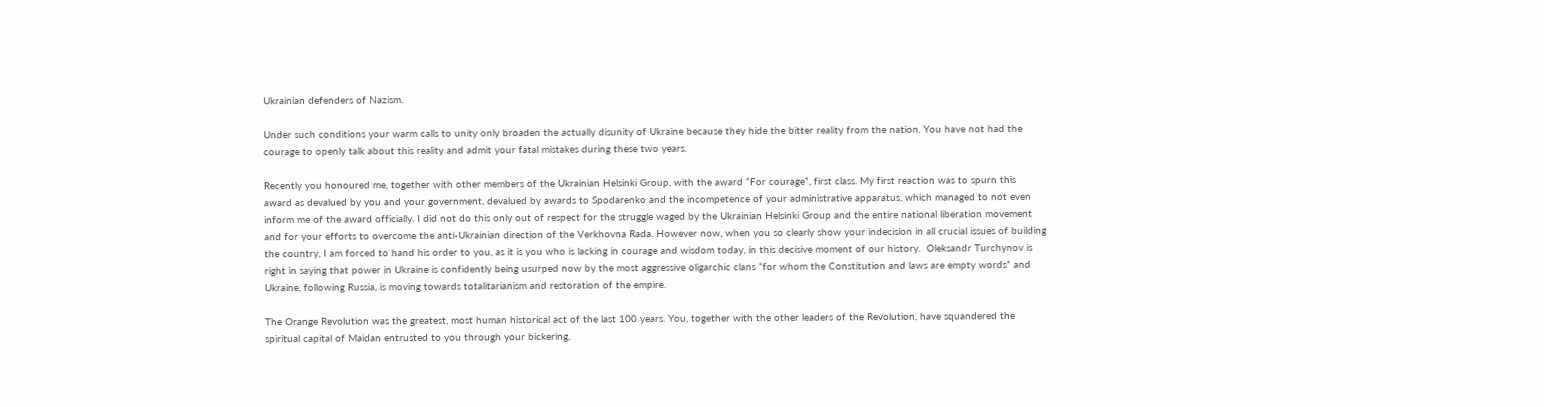Ukrainian defenders of Nazism.

Under such conditions your warm calls to unity only broaden the actually disunity of Ukraine because they hide the bitter reality from the nation. You have not had the courage to openly talk about this reality and admit your fatal mistakes during these two years.

Recently you honoured me, together with other members of the Ukrainian Helsinki Group, with the award “For courage”, first class. My first reaction was to spurn this award as devalued by you and your government, devalued by awards to Spodarenko and the incompetence of your administrative apparatus, which managed to not even inform me of the award officially. I did not do this only out of respect for the struggle waged by the Ukrainian Helsinki Group and the entire national liberation movement and for your efforts to overcome the anti-Ukrainian direction of the Verkhovna Rada. However now, when you so clearly show your indecision in all crucial issues of building the country, I am forced to hand his order to you, as it is you who is lacking in courage and wisdom today, in this decisive moment of our history.  Oleksandr Turchynov is right in saying that power in Ukraine is confidently being usurped now by the most aggressive oligarchic clans “for whom the Constitution and laws are empty words” and Ukraine, following Russia, is moving towards totalitarianism and restoration of the empire.

The Orange Revolution was the greatest, most human historical act of the last 100 years. You, together with the other leaders of the Revolution, have squandered the spiritual capital of Maidan entrusted to you through your bickering,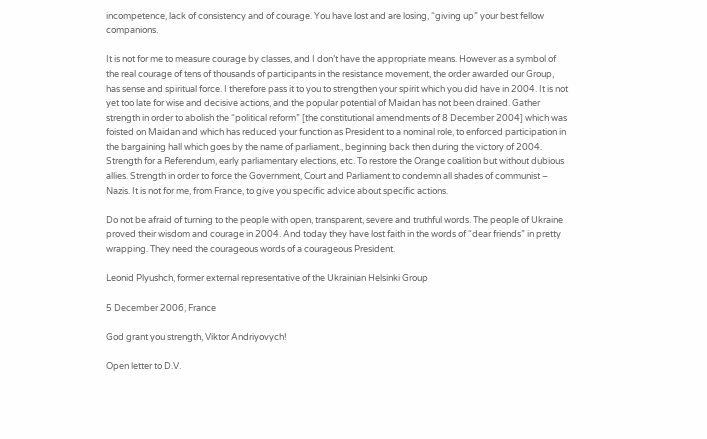incompetence, lack of consistency and of courage. You have lost and are losing, “giving up” your best fellow companions.

It is not for me to measure courage by classes, and I don’t have the appropriate means. However as a symbol of the real courage of tens of thousands of participants in the resistance movement, the order awarded our Group, has sense and spiritual force. I therefore pass it to you to strengthen your spirit which you did have in 2004. It is not yet too late for wise and decisive actions, and the popular potential of Maidan has not been drained. Gather strength in order to abolish the “political reform” [the constitutional amendments of 8 December 2004] which was foisted on Maidan and which has reduced your function as President to a nominal role, to enforced participation in the bargaining hall which goes by the name of parliament., beginning back then during the victory of 2004.  Strength for a Referendum, early parliamentary elections, etc. To restore the Orange coalition but without dubious allies. Strength in order to force the Government, Court and Parliament to condemn all shades of communist – Nazis. It is not for me, from France, to give you specific advice about specific actions.

Do not be afraid of turning to the people with open, transparent, severe and truthful words. The people of Ukraine proved their wisdom and courage in 2004. And today they have lost faith in the words of “dear friends” in pretty wrapping. They need the courageous words of a courageous President.

Leonid Plyushch, former external representative of the Ukrainian Helsinki Group

5 December 2006, France

God grant you strength, Viktor Andriyovych!

Open letter to D.V.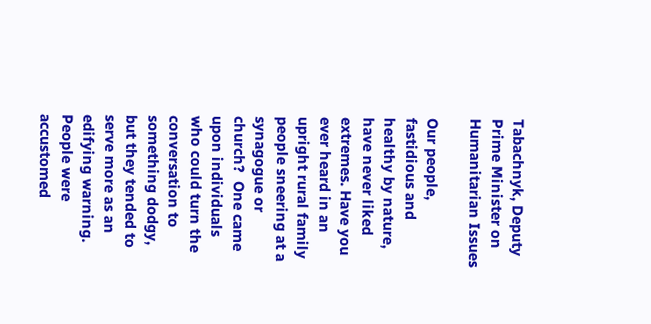Tabachnyk, Deputy Prime Minister on Humanitarian Issues

Our people, fastidious and healthy by nature, have never liked extremes. Have you ever heard in an upright rural family people sneering at a synagogue or church?  One came upon individuals who could turn the conversation to something dodgy, but they tended to serve more as an edifying warning. People were accustomed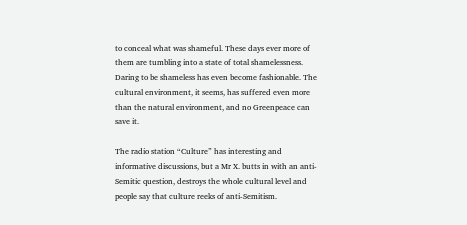to conceal what was shameful. These days ever more of them are tumbling into a state of total shamelessness. Daring to be shameless has even become fashionable. The cultural environment, it seems, has suffered even more than the natural environment, and no Greenpeace can save it.

The radio station “Culture” has interesting and informative discussions, but a Mr X. butts in with an anti-Semitic question, destroys the whole cultural level and people say that culture reeks of anti-Semitism.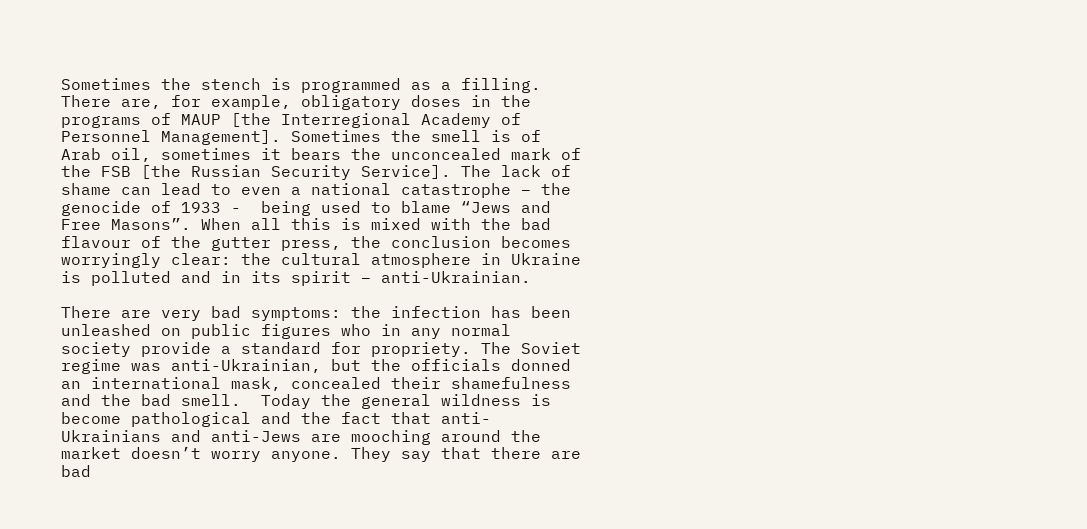Sometimes the stench is programmed as a filling. There are, for example, obligatory doses in the programs of MAUP [the Interregional Academy of Personnel Management]. Sometimes the smell is of Arab oil, sometimes it bears the unconcealed mark of the FSB [the Russian Security Service]. The lack of shame can lead to even a national catastrophe – the genocide of 1933 -  being used to blame “Jews and Free Masons”. When all this is mixed with the bad flavour of the gutter press, the conclusion becomes worryingly clear: the cultural atmosphere in Ukraine is polluted and in its spirit – anti-Ukrainian.

There are very bad symptoms: the infection has been unleashed on public figures who in any normal society provide a standard for propriety. The Soviet regime was anti-Ukrainian, but the officials donned an international mask, concealed their shamefulness and the bad smell.  Today the general wildness is become pathological and the fact that anti-Ukrainians and anti-Jews are mooching around the market doesn’t worry anyone. They say that there are bad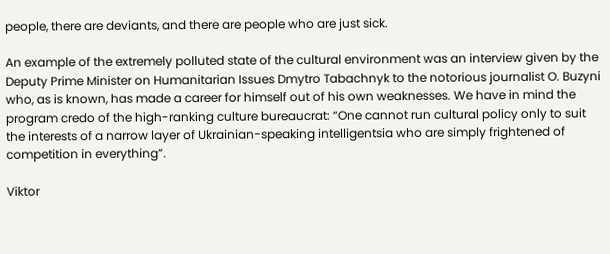people, there are deviants, and there are people who are just sick.

An example of the extremely polluted state of the cultural environment was an interview given by the Deputy Prime Minister on Humanitarian Issues Dmytro Tabachnyk to the notorious journalist O. Buzyni who, as is known, has made a career for himself out of his own weaknesses. We have in mind the program credo of the high-ranking culture bureaucrat: “One cannot run cultural policy only to suit the interests of a narrow layer of Ukrainian-speaking intelligentsia who are simply frightened of competition in everything”.

Viktor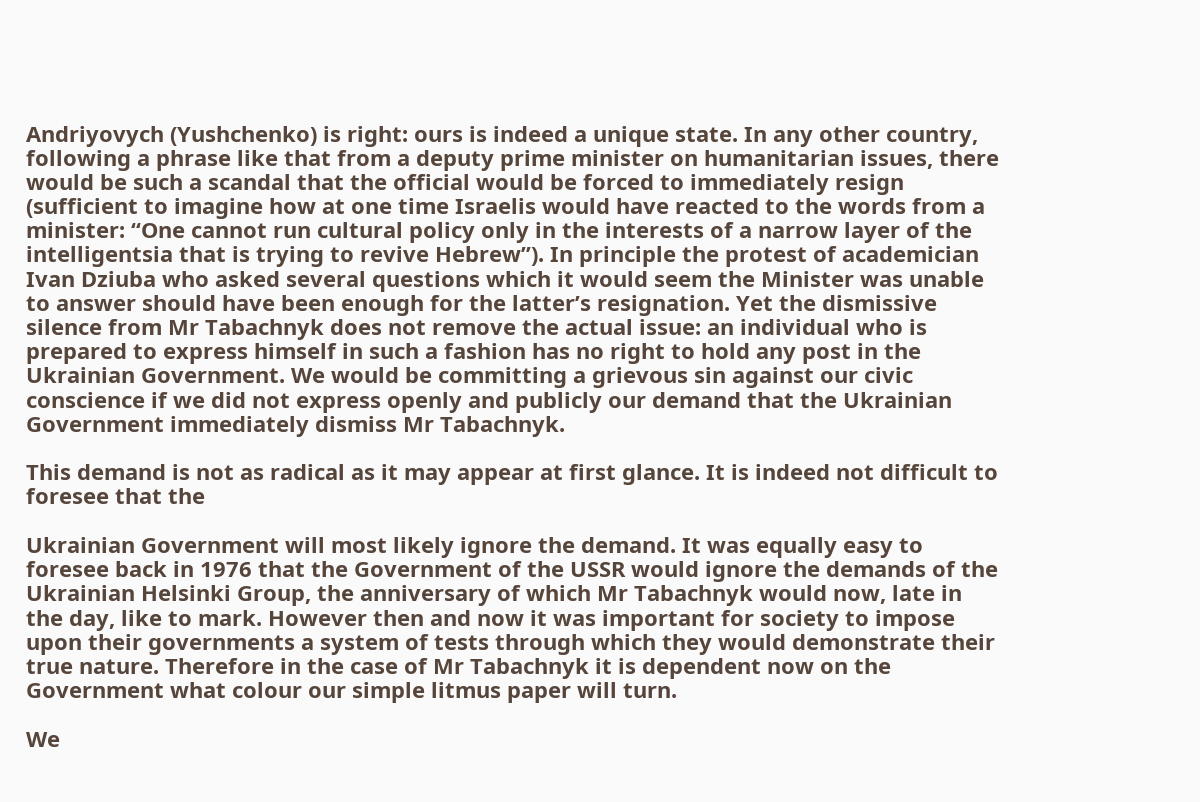Andriyovych (Yushchenko) is right: ours is indeed a unique state. In any other country, following a phrase like that from a deputy prime minister on humanitarian issues, there would be such a scandal that the official would be forced to immediately resign (sufficient to imagine how at one time Israelis would have reacted to the words from a minister: “One cannot run cultural policy only in the interests of a narrow layer of the intelligentsia that is trying to revive Hebrew”). In principle the protest of academician Ivan Dziuba who asked several questions which it would seem the Minister was unable to answer should have been enough for the latter’s resignation. Yet the dismissive silence from Mr Tabachnyk does not remove the actual issue: an individual who is prepared to express himself in such a fashion has no right to hold any post in the Ukrainian Government. We would be committing a grievous sin against our civic conscience if we did not express openly and publicly our demand that the Ukrainian Government immediately dismiss Mr Tabachnyk.

This demand is not as radical as it may appear at first glance. It is indeed not difficult to foresee that the

Ukrainian Government will most likely ignore the demand. It was equally easy to foresee back in 1976 that the Government of the USSR would ignore the demands of the Ukrainian Helsinki Group, the anniversary of which Mr Tabachnyk would now, late in the day, like to mark. However then and now it was important for society to impose upon their governments a system of tests through which they would demonstrate their true nature. Therefore in the case of Mr Tabachnyk it is dependent now on the Government what colour our simple litmus paper will turn.

We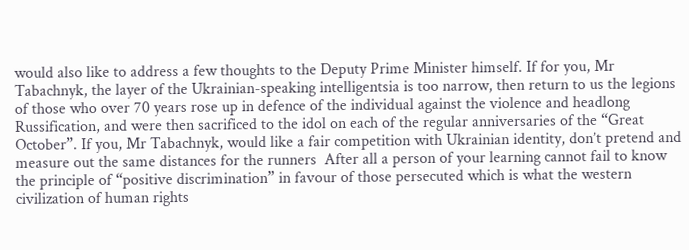would also like to address a few thoughts to the Deputy Prime Minister himself. If for you, Mr Tabachnyk, the layer of the Ukrainian-speaking intelligentsia is too narrow, then return to us the legions of those who over 70 years rose up in defence of the individual against the violence and headlong Russification, and were then sacrificed to the idol on each of the regular anniversaries of the “Great October”. If you, Mr Tabachnyk, would like a fair competition with Ukrainian identity, don’t pretend and measure out the same distances for the runners  After all a person of your learning cannot fail to know the principle of “positive discrimination” in favour of those persecuted which is what the western civilization of human rights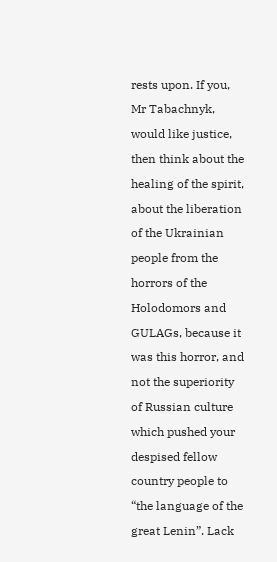rests upon. If you, Mr Tabachnyk, would like justice, then think about the healing of the spirit, about the liberation of the Ukrainian people from the horrors of the Holodomors and GULAGs, because it was this horror, and not the superiority of Russian culture which pushed your despised fellow country people to “the language of the great Lenin”. Lack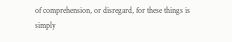of comprehension, or disregard, for these things is simply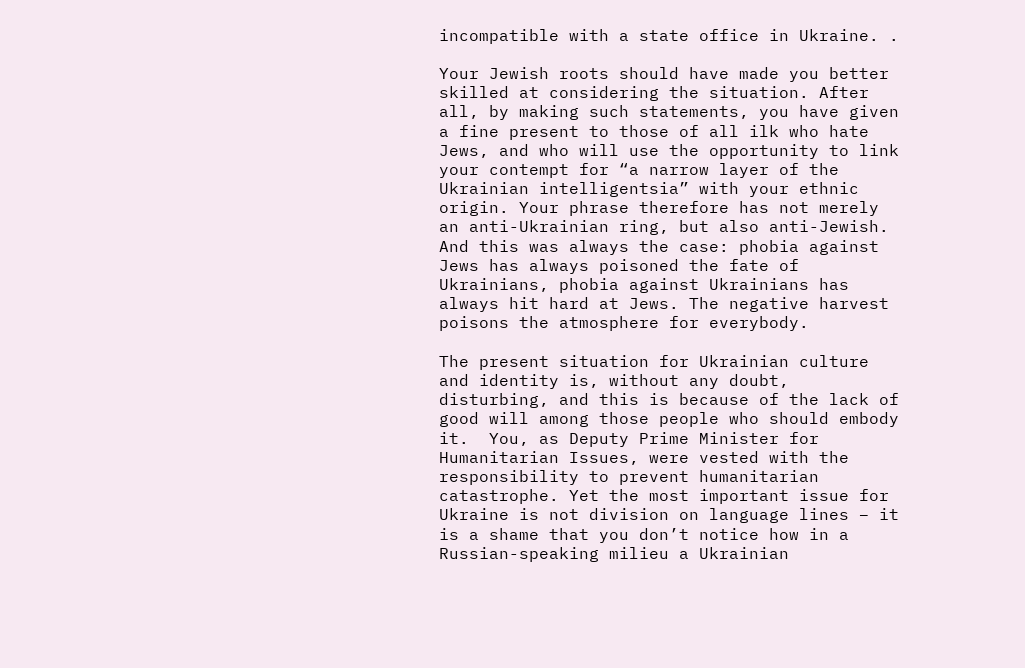incompatible with a state office in Ukraine. .

Your Jewish roots should have made you better skilled at considering the situation. After all, by making such statements, you have given a fine present to those of all ilk who hate Jews, and who will use the opportunity to link your contempt for “a narrow layer of the Ukrainian intelligentsia” with your ethnic origin. Your phrase therefore has not merely an anti-Ukrainian ring, but also anti-Jewish. And this was always the case: phobia against Jews has always poisoned the fate of Ukrainians, phobia against Ukrainians has always hit hard at Jews. The negative harvest poisons the atmosphere for everybody.

The present situation for Ukrainian culture and identity is, without any doubt, disturbing, and this is because of the lack of good will among those people who should embody it.  You, as Deputy Prime Minister for Humanitarian Issues, were vested with the responsibility to prevent humanitarian catastrophe. Yet the most important issue for Ukraine is not division on language lines – it is a shame that you don’t notice how in a Russian-speaking milieu a Ukrainian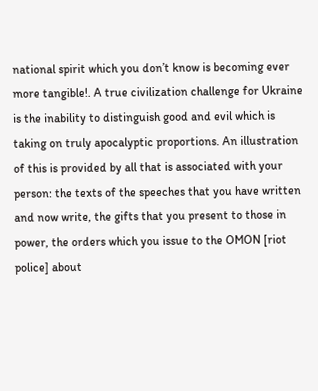national spirit which you don’t know is becoming ever more tangible!. A true civilization challenge for Ukraine is the inability to distinguish good and evil which is taking on truly apocalyptic proportions. An illustration of this is provided by all that is associated with your person: the texts of the speeches that you have written and now write, the gifts that you present to those in power, the orders which you issue to the OMON [riot police] about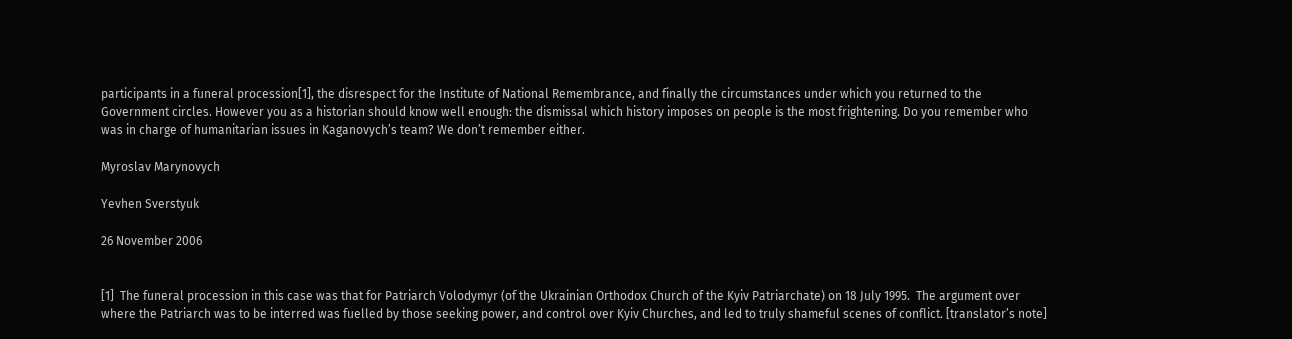participants in a funeral procession[1], the disrespect for the Institute of National Remembrance, and finally the circumstances under which you returned to the Government circles. However you as a historian should know well enough: the dismissal which history imposes on people is the most frightening. Do you remember who was in charge of humanitarian issues in Kaganovych’s team? We don’t remember either.

Myroslav Marynovych

Yevhen Sverstyuk

26 November 2006


[1]  The funeral procession in this case was that for Patriarch Volodymyr (of the Ukrainian Orthodox Church of the Kyiv Patriarchate) on 18 July 1995.  The argument over where the Patriarch was to be interred was fuelled by those seeking power, and control over Kyiv Churches, and led to truly shameful scenes of conflict. [translator’s note]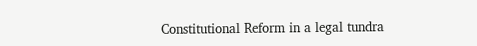Constitutional Reform in a legal tundra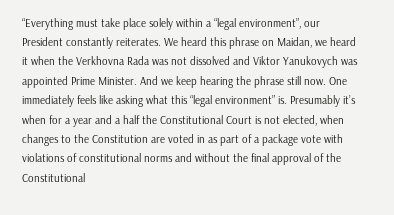“Everything must take place solely within a “legal environment”, our President constantly reiterates. We heard this phrase on Maidan, we heard it when the Verkhovna Rada was not dissolved and Viktor Yanukovych was appointed Prime Minister. And we keep hearing the phrase still now. One immediately feels like asking what this “legal environment” is. Presumably it’s when for a year and a half the Constitutional Court is not elected, when changes to the Constitution are voted in as part of a package vote with violations of constitutional norms and without the final approval of the Constitutional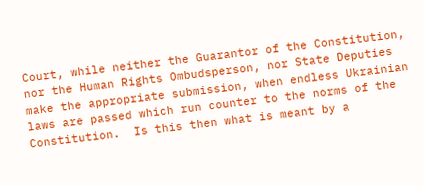Court, while neither the Guarantor of the Constitution, nor the Human Rights Ombudsperson, nor State Deputies make the appropriate submission, when endless Ukrainian laws are passed which run counter to the norms of the Constitution.  Is this then what is meant by a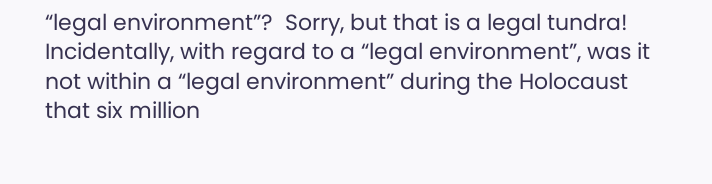“legal environment”?  Sorry, but that is a legal tundra!  Incidentally, with regard to a “legal environment”, was it not within a “legal environment” during the Holocaust that six million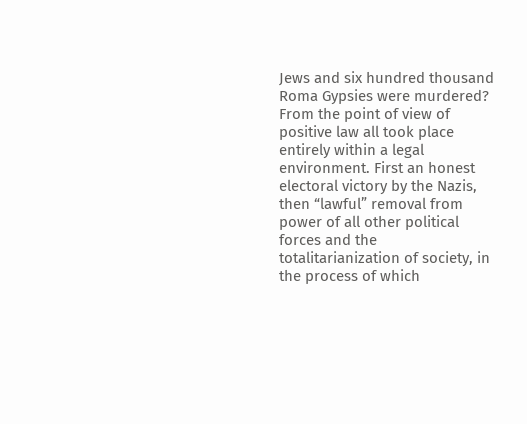Jews and six hundred thousand Roma Gypsies were murdered?  From the point of view of positive law all took place entirely within a legal environment. First an honest electoral victory by the Nazis, then “lawful” removal from power of all other political forces and the totalitarianization of society, in the process of which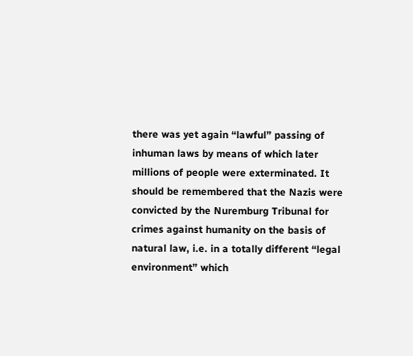there was yet again “lawful” passing of inhuman laws by means of which later millions of people were exterminated. It should be remembered that the Nazis were convicted by the Nuremburg Tribunal for crimes against humanity on the basis of natural law, i.e. in a totally different “legal environment” which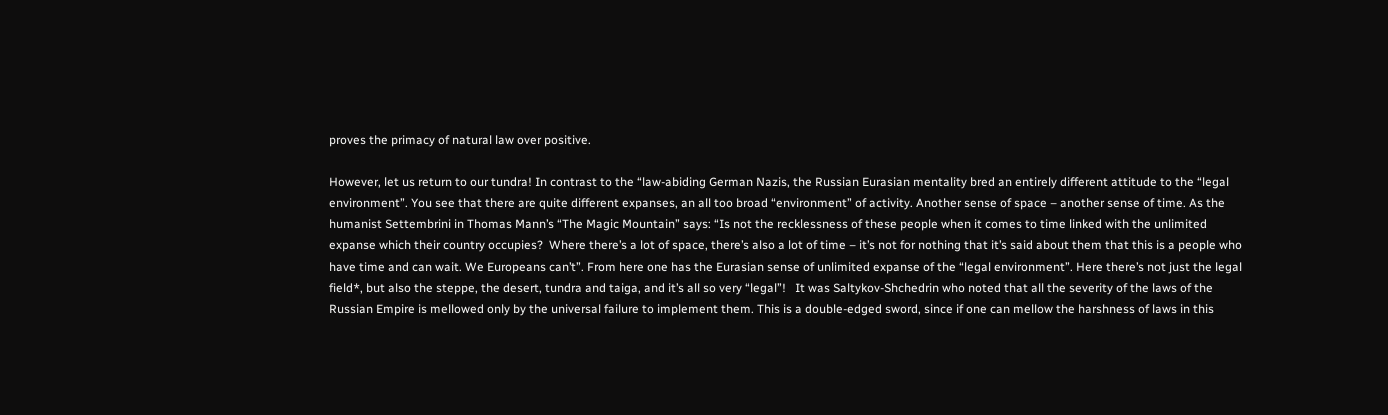proves the primacy of natural law over positive.

However, let us return to our tundra! In contrast to the “law-abiding German Nazis, the Russian Eurasian mentality bred an entirely different attitude to the “legal environment”. You see that there are quite different expanses, an all too broad “environment” of activity. Another sense of space – another sense of time. As the humanist Settembrini in Thomas Mann’s “The Magic Mountain” says: “Is not the recklessness of these people when it comes to time linked with the unlimited expanse which their country occupies?  Where there’s a lot of space, there’s also a lot of time – it’s not for nothing that it’s said about them that this is a people who have time and can wait. We Europeans can’t”. From here one has the Eurasian sense of unlimited expanse of the “legal environment”. Here there’s not just the legal field*, but also the steppe, the desert, tundra and taiga, and it’s all so very “legal”!   It was Saltykov-Shchedrin who noted that all the severity of the laws of the Russian Empire is mellowed only by the universal failure to implement them. This is a double-edged sword, since if one can mellow the harshness of laws in this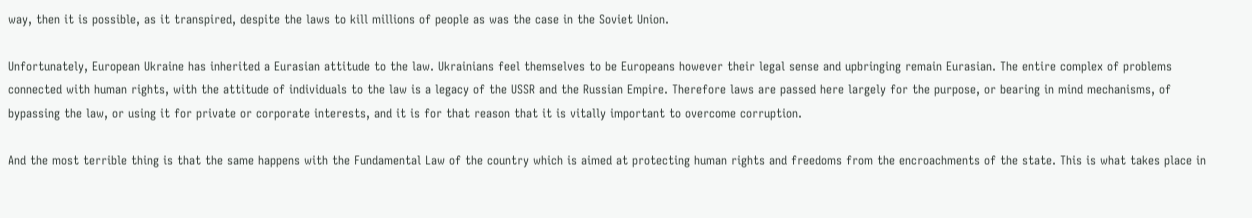way, then it is possible, as it transpired, despite the laws to kill millions of people as was the case in the Soviet Union.

Unfortunately, European Ukraine has inherited a Eurasian attitude to the law. Ukrainians feel themselves to be Europeans however their legal sense and upbringing remain Eurasian. The entire complex of problems connected with human rights, with the attitude of individuals to the law is a legacy of the USSR and the Russian Empire. Therefore laws are passed here largely for the purpose, or bearing in mind mechanisms, of bypassing the law, or using it for private or corporate interests, and it is for that reason that it is vitally important to overcome corruption.

And the most terrible thing is that the same happens with the Fundamental Law of the country which is aimed at protecting human rights and freedoms from the encroachments of the state. This is what takes place in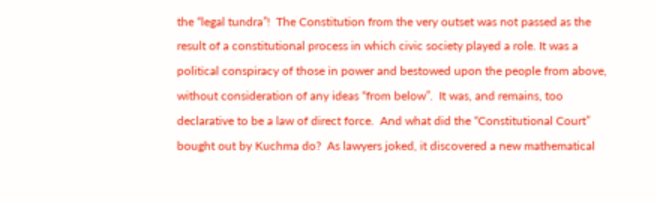the “legal tundra”!  The Constitution from the very outset was not passed as the result of a constitutional process in which civic society played a role. It was a political conspiracy of those in power and bestowed upon the people from above, without consideration of any ideas “from below”.  It was, and remains, too declarative to be a law of direct force.  And what did the “Constitutional Court” bought out by Kuchma do?  As lawyers joked, it discovered a new mathematical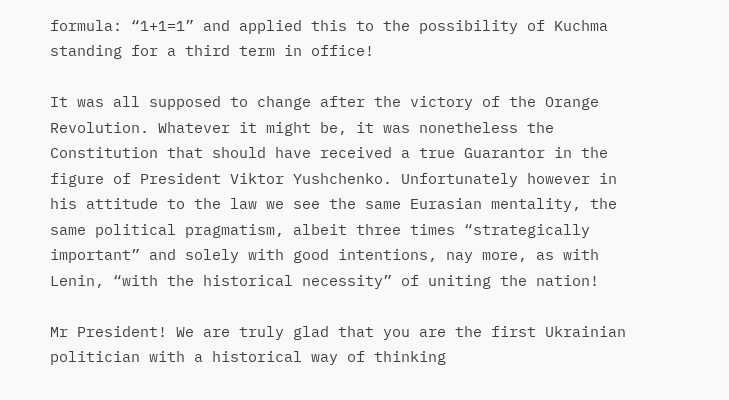formula: “1+1=1” and applied this to the possibility of Kuchma standing for a third term in office!

It was all supposed to change after the victory of the Orange Revolution. Whatever it might be, it was nonetheless the Constitution that should have received a true Guarantor in the figure of President Viktor Yushchenko. Unfortunately however in his attitude to the law we see the same Eurasian mentality, the same political pragmatism, albeit three times “strategically important” and solely with good intentions, nay more, as with Lenin, “with the historical necessity” of uniting the nation!

Mr President! We are truly glad that you are the first Ukrainian politician with a historical way of thinking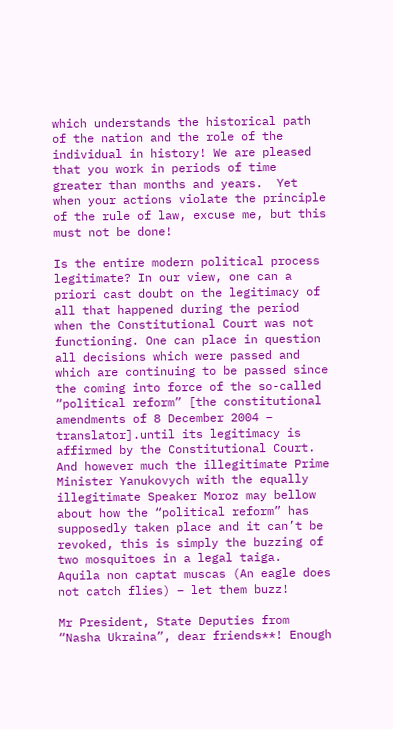which understands the historical path of the nation and the role of the individual in history! We are pleased that you work in periods of time greater than months and years.  Yet when your actions violate the principle of the rule of law, excuse me, but this must not be done!

Is the entire modern political process legitimate? In our view, one can a priori cast doubt on the legitimacy of all that happened during the period when the Constitutional Court was not functioning. One can place in question all decisions which were passed and which are continuing to be passed since the coming into force of the so-called “political reform” [the constitutional amendments of 8 December 2004 – translator].until its legitimacy is affirmed by the Constitutional Court. And however much the illegitimate Prime Minister Yanukovych with the equally illegitimate Speaker Moroz may bellow about how the “political reform” has supposedly taken place and it can’t be revoked, this is simply the buzzing of two mosquitoes in a legal taiga.  Aquila non captat muscas (An eagle does not catch flies) – let them buzz!

Mr President, State Deputies from “Nasha Ukraina”, dear friends**! Enough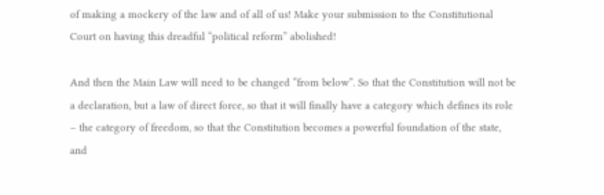of making a mockery of the law and of all of us! Make your submission to the Constitutional Court on having this dreadful “political reform” abolished!

And then the Main Law will need to be changed “from below”. So that the Constitution will not be a declaration, but a law of direct force, so that it will finally have a category which defines its role – the category of freedom, so that the Constitution becomes a powerful foundation of the state, and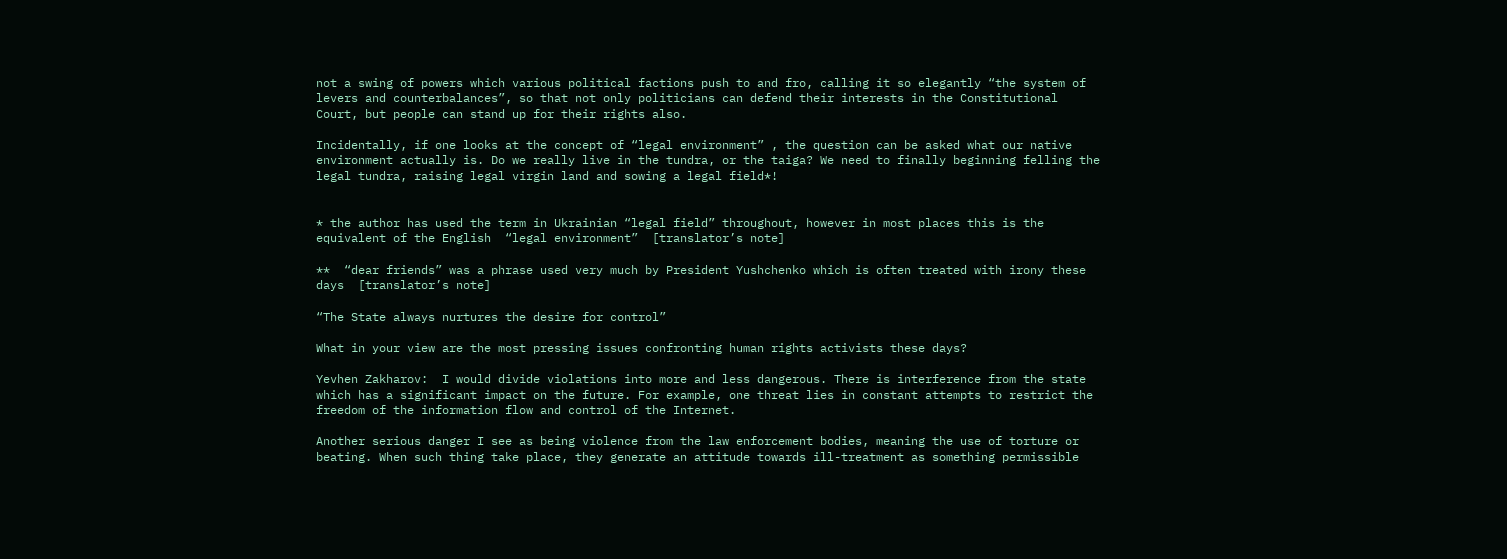not a swing of powers which various political factions push to and fro, calling it so elegantly “the system of levers and counterbalances”, so that not only politicians can defend their interests in the Constitutional Court, but people can stand up for their rights also.

Incidentally, if one looks at the concept of “legal environment” , the question can be asked what our native environment actually is. Do we really live in the tundra, or the taiga? We need to finally beginning felling the legal tundra, raising legal virgin land and sowing a legal field*!


* the author has used the term in Ukrainian “legal field” throughout, however in most places this is the equivalent of the English  “legal environment”  [translator’s note]

**  “dear friends” was a phrase used very much by President Yushchenko which is often treated with irony these days  [translator’s note]

“The State always nurtures the desire for control”

What in your view are the most pressing issues confronting human rights activists these days?

Yevhen Zakharov:  I would divide violations into more and less dangerous. There is interference from the state which has a significant impact on the future. For example, one threat lies in constant attempts to restrict the freedom of the information flow and control of the Internet.

Another serious danger I see as being violence from the law enforcement bodies, meaning the use of torture or beating. When such thing take place, they generate an attitude towards ill-treatment as something permissible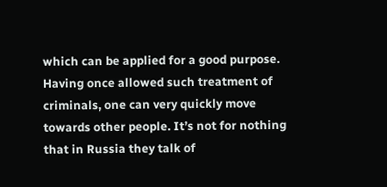which can be applied for a good purpose. Having once allowed such treatment of criminals, one can very quickly move towards other people. It’s not for nothing that in Russia they talk of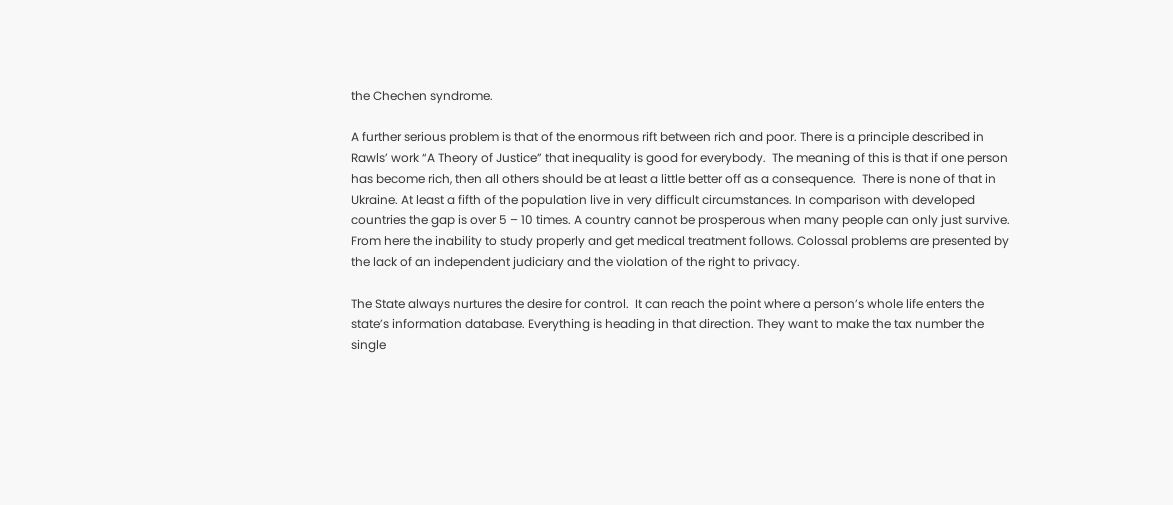the Chechen syndrome.

A further serious problem is that of the enormous rift between rich and poor. There is a principle described in Rawls’ work “A Theory of Justice” that inequality is good for everybody.  The meaning of this is that if one person has become rich, then all others should be at least a little better off as a consequence.  There is none of that in Ukraine. At least a fifth of the population live in very difficult circumstances. In comparison with developed countries the gap is over 5 – 10 times. A country cannot be prosperous when many people can only just survive. From here the inability to study properly and get medical treatment follows. Colossal problems are presented by the lack of an independent judiciary and the violation of the right to privacy.

The State always nurtures the desire for control.  It can reach the point where a person’s whole life enters the state’s information database. Everything is heading in that direction. They want to make the tax number the single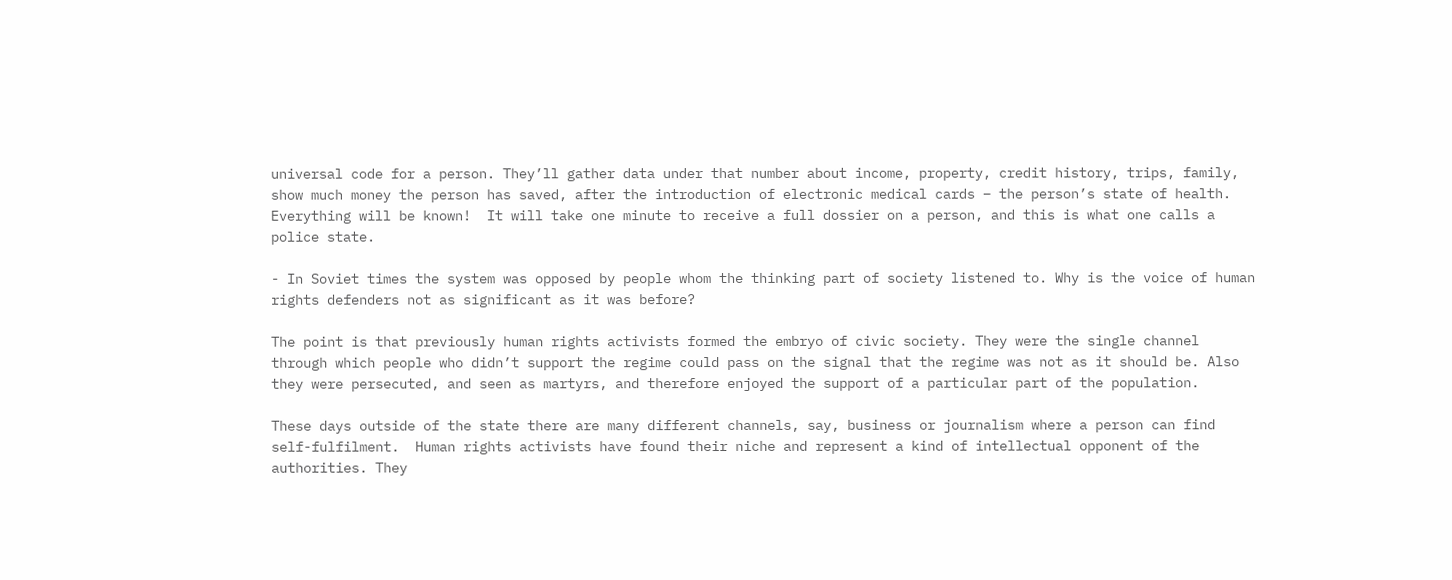universal code for a person. They’ll gather data under that number about income, property, credit history, trips, family, show much money the person has saved, after the introduction of electronic medical cards – the person’s state of health. Everything will be known!  It will take one minute to receive a full dossier on a person, and this is what one calls a police state.

- In Soviet times the system was opposed by people whom the thinking part of society listened to. Why is the voice of human rights defenders not as significant as it was before?

The point is that previously human rights activists formed the embryo of civic society. They were the single channel through which people who didn’t support the regime could pass on the signal that the regime was not as it should be. Also they were persecuted, and seen as martyrs, and therefore enjoyed the support of a particular part of the population.

These days outside of the state there are many different channels, say, business or journalism where a person can find self-fulfilment.  Human rights activists have found their niche and represent a kind of intellectual opponent of the authorities. They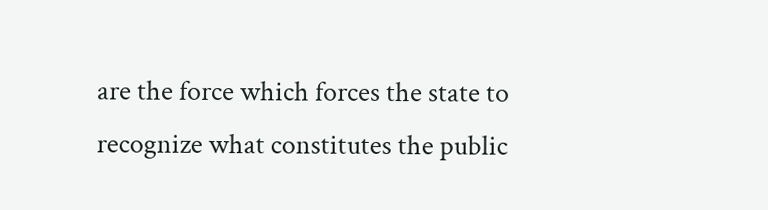are the force which forces the state to recognize what constitutes the public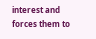interest and forces them to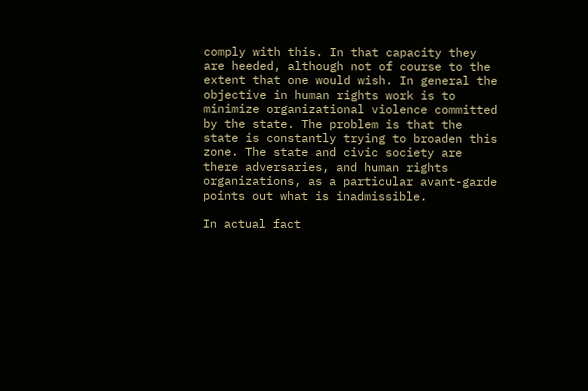comply with this. In that capacity they are heeded, although not of course to the extent that one would wish. In general the objective in human rights work is to minimize organizational violence committed by the state. The problem is that the state is constantly trying to broaden this zone. The state and civic society are there adversaries, and human rights organizations, as a particular avant-garde points out what is inadmissible.

In actual fact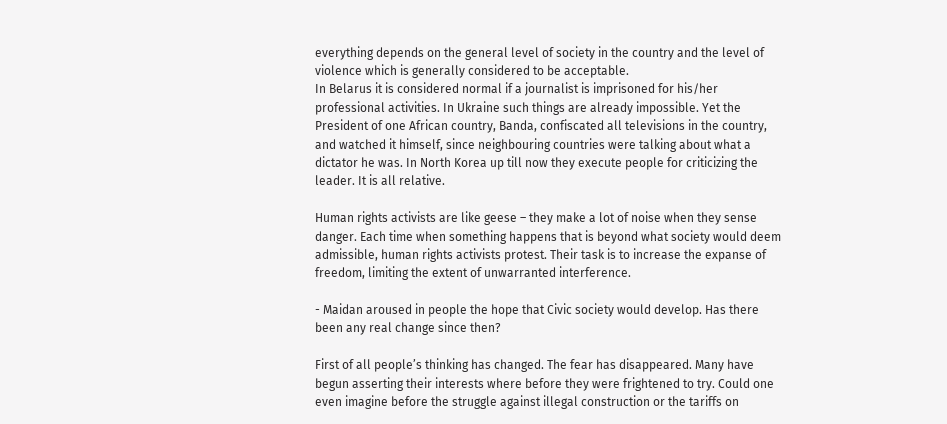everything depends on the general level of society in the country and the level of violence which is generally considered to be acceptable.
In Belarus it is considered normal if a journalist is imprisoned for his/her professional activities. In Ukraine such things are already impossible. Yet the President of one African country, Banda, confiscated all televisions in the country, and watched it himself, since neighbouring countries were talking about what a dictator he was. In North Korea up till now they execute people for criticizing the leader. It is all relative.

Human rights activists are like geese – they make a lot of noise when they sense danger. Each time when something happens that is beyond what society would deem admissible, human rights activists protest. Their task is to increase the expanse of freedom, limiting the extent of unwarranted interference.

- Maidan aroused in people the hope that Civic society would develop. Has there been any real change since then?

First of all people’s thinking has changed. The fear has disappeared. Many have begun asserting their interests where before they were frightened to try. Could one even imagine before the struggle against illegal construction or the tariffs on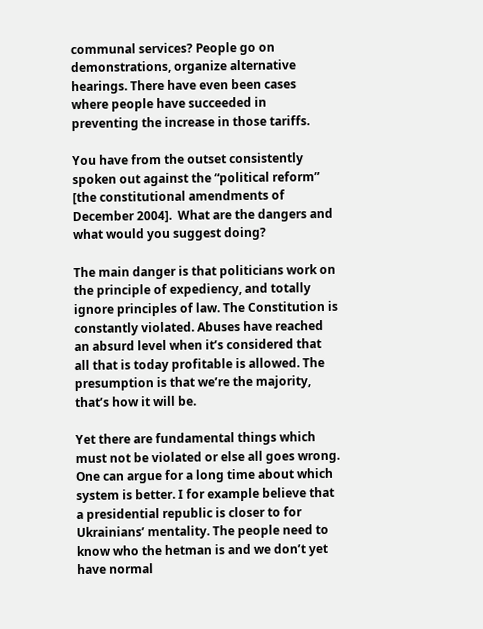communal services? People go on demonstrations, organize alternative hearings. There have even been cases where people have succeeded in preventing the increase in those tariffs.

You have from the outset consistently spoken out against the “political reform” [the constitutional amendments of December 2004].  What are the dangers and what would you suggest doing?

The main danger is that politicians work on the principle of expediency, and totally ignore principles of law. The Constitution is constantly violated. Abuses have reached an absurd level when it’s considered that all that is today profitable is allowed. The presumption is that we’re the majority, that’s how it will be.

Yet there are fundamental things which must not be violated or else all goes wrong. One can argue for a long time about which system is better. I for example believe that a presidential republic is closer to for Ukrainians’ mentality. The people need to know who the hetman is and we don’t yet have normal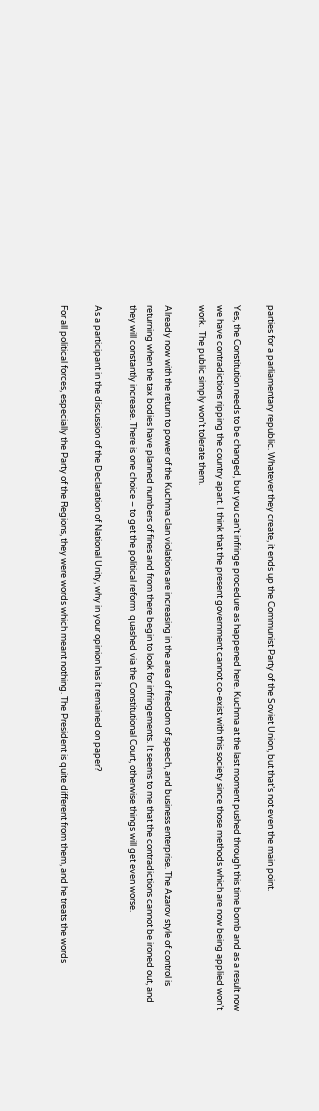parties for a parliamentary republic. Whatever they create, it ends up the Communist Party of the Soviet Union, but that’s not even the main point.

Yes, the Constitution needs to be changed, but you can’t infringe procedure as happened here. Kuchma at the last moment pushed through this time bomb and as a result now we have contradictions ripping the country apart. I think that the present government cannot co-exist with this society since those methods which are now being applied won’t work.  The public simply won’t tolerate them.

Already now with the return to power of the Kuchma clan violations are increasing in the area of freedom of speech, and business enterprise. The Azarov style of control is returning when the tax bodies have planned numbers of fines and from there begin to look for infringements. It seems to me that the contradictions cannot be ironed out, and they will constantly increase. There is one choice – to get the political reform  quashed via the Constitutional Court, otherwise things will get even worse.

As a participant in the discussion of the Declaration of National Unity, why in your opinion has it remained on paper?

For all political forces, especially the Party of the Regions, they were words which meant nothing. The President is quite different from them, and he treats the words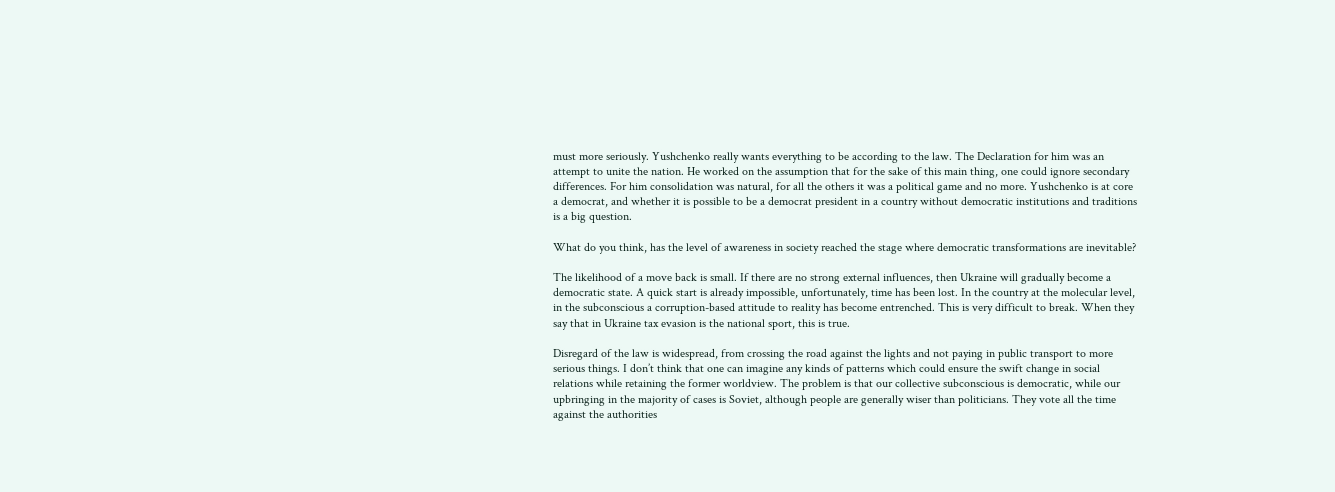must more seriously. Yushchenko really wants everything to be according to the law. The Declaration for him was an attempt to unite the nation. He worked on the assumption that for the sake of this main thing, one could ignore secondary differences. For him consolidation was natural, for all the others it was a political game and no more. Yushchenko is at core a democrat, and whether it is possible to be a democrat president in a country without democratic institutions and traditions is a big question.

What do you think, has the level of awareness in society reached the stage where democratic transformations are inevitable?

The likelihood of a move back is small. If there are no strong external influences, then Ukraine will gradually become a democratic state. A quick start is already impossible, unfortunately, time has been lost. In the country at the molecular level, in the subconscious a corruption-based attitude to reality has become entrenched. This is very difficult to break. When they say that in Ukraine tax evasion is the national sport, this is true.

Disregard of the law is widespread, from crossing the road against the lights and not paying in public transport to more serious things. I don’t think that one can imagine any kinds of patterns which could ensure the swift change in social relations while retaining the former worldview. The problem is that our collective subconscious is democratic, while our upbringing in the majority of cases is Soviet, although people are generally wiser than politicians. They vote all the time against the authorities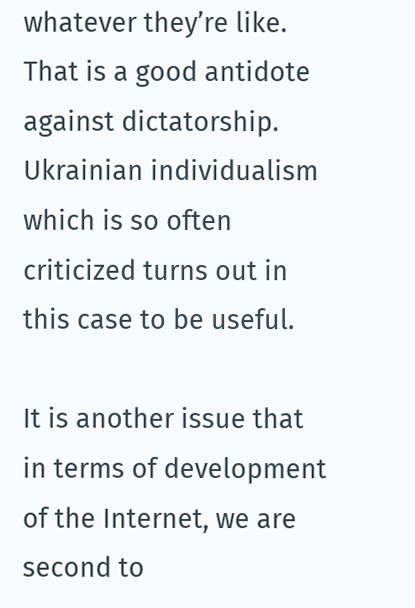whatever they’re like. That is a good antidote against dictatorship. Ukrainian individualism which is so often criticized turns out in this case to be useful.

It is another issue that in terms of development of the Internet, we are second to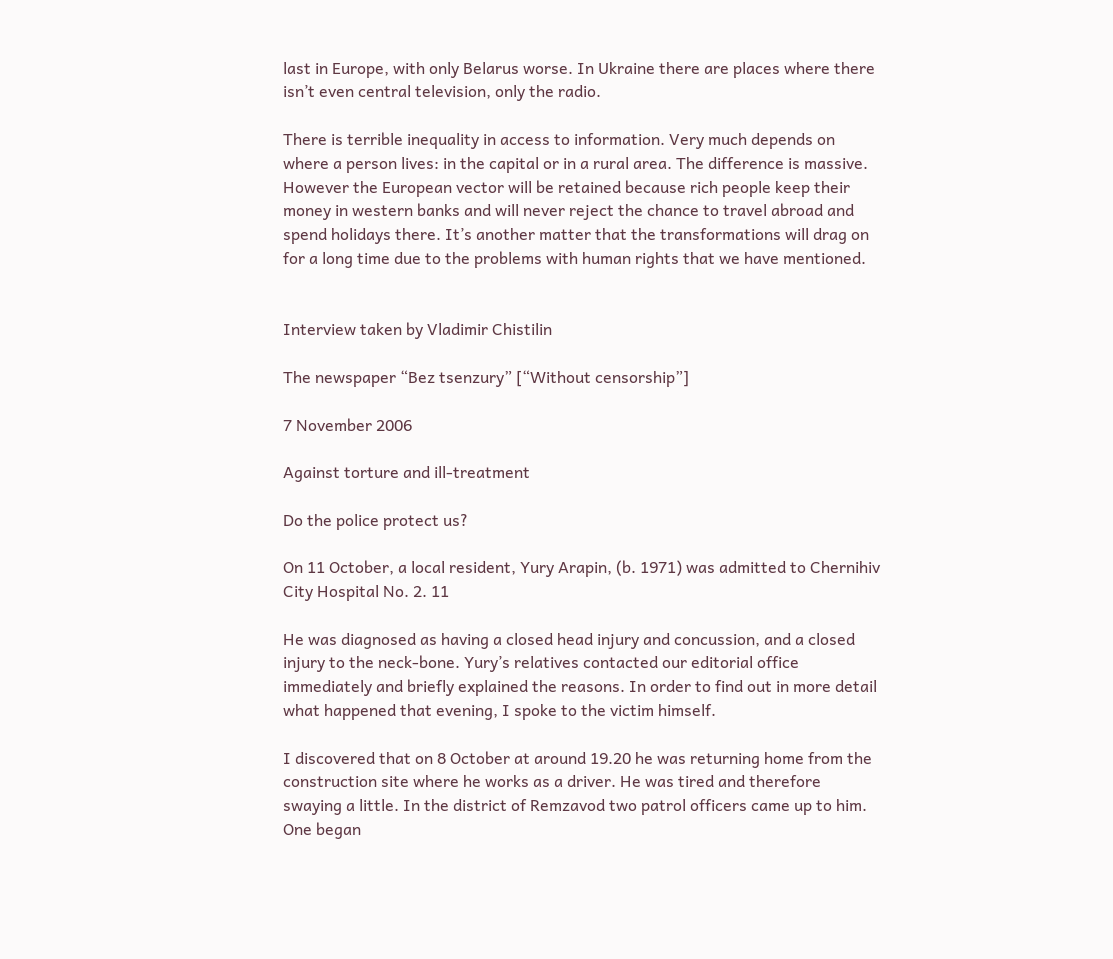last in Europe, with only Belarus worse. In Ukraine there are places where there isn’t even central television, only the radio.

There is terrible inequality in access to information. Very much depends on where a person lives: in the capital or in a rural area. The difference is massive. However the European vector will be retained because rich people keep their money in western banks and will never reject the chance to travel abroad and spend holidays there. It’s another matter that the transformations will drag on for a long time due to the problems with human rights that we have mentioned.


Interview taken by Vladimir Chistilin

The newspaper “Bez tsenzury” [“Without censorship”]

7 November 2006

Against torture and ill-treatment

Do the police protect us?

On 11 October, a local resident, Yury Arapin, (b. 1971) was admitted to Chernihiv City Hospital No. 2. 11

He was diagnosed as having a closed head injury and concussion, and a closed injury to the neck-bone. Yury’s relatives contacted our editorial office immediately and briefly explained the reasons. In order to find out in more detail what happened that evening, I spoke to the victim himself.

I discovered that on 8 October at around 19.20 he was returning home from the construction site where he works as a driver. He was tired and therefore swaying a little. In the district of Remzavod two patrol officers came up to him. One began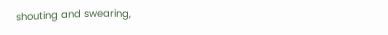shouting and swearing,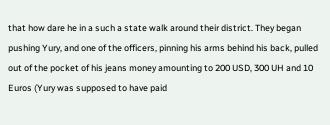that how dare he in a such a state walk around their district. They began pushing Yury, and one of the officers, pinning his arms behind his back, pulled out of the pocket of his jeans money amounting to 200 USD, 300 UH and 10 Euros (Yury was supposed to have paid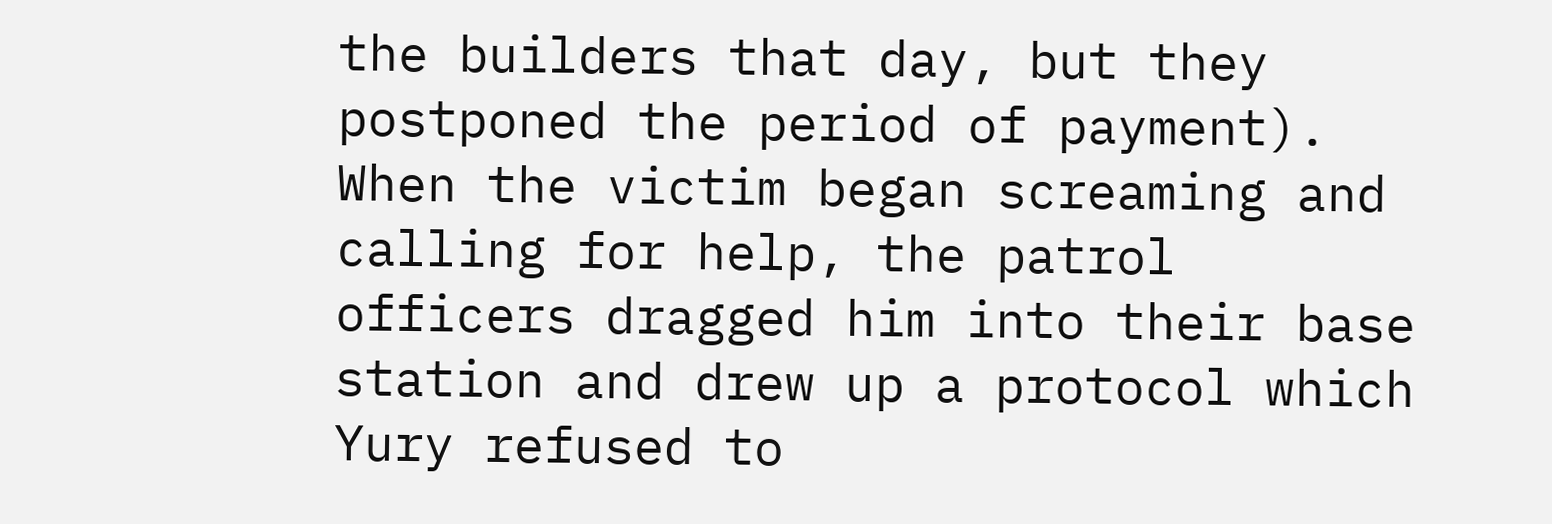the builders that day, but they postponed the period of payment). When the victim began screaming and calling for help, the patrol officers dragged him into their base station and drew up a protocol which Yury refused to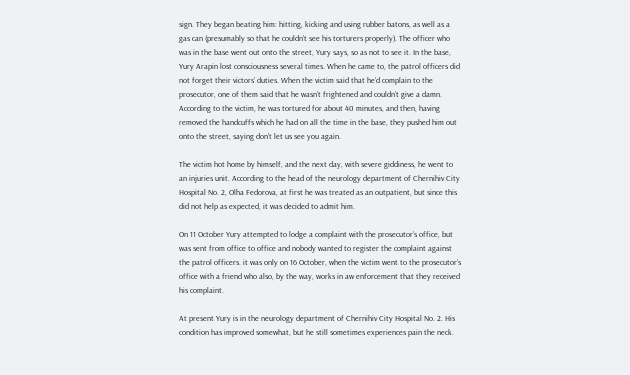sign. They began beating him: hitting, kicking and using rubber batons, as well as a gas can (presumably so that he couldn’t see his torturers properly). The officer who was in the base went out onto the street, Yury says, so as not to see it. In the base, Yury Arapin lost consciousness several times. When he came to, the patrol officers did not forget their victors’ duties. When the victim said that he’d complain to the prosecutor, one of them said that he wasn’t frightened and couldn’t give a damn.  According to the victim, he was tortured for about 40 minutes, and then, having removed the handcuffs which he had on all the time in the base, they pushed him out onto the street, saying don’t let us see you again.

The victim hot home by himself, and the next day, with severe giddiness, he went to an injuries unit. According to the head of the neurology department of Chernihiv City Hospital No. 2, Olha Fedorova, at first he was treated as an outpatient, but since this did not help as expected, it was decided to admit him.

On 11 October Yury attempted to lodge a complaint with the prosecutor’s office, but was sent from office to office and nobody wanted to register the complaint against the patrol officers. it was only on 16 October, when the victim went to the prosecutor’s office with a friend who also, by the way, works in aw enforcement that they received his complaint.

At present Yury is in the neurology department of Chernihiv City Hospital No. 2. His condition has improved somewhat, but he still sometimes experiences pain the neck.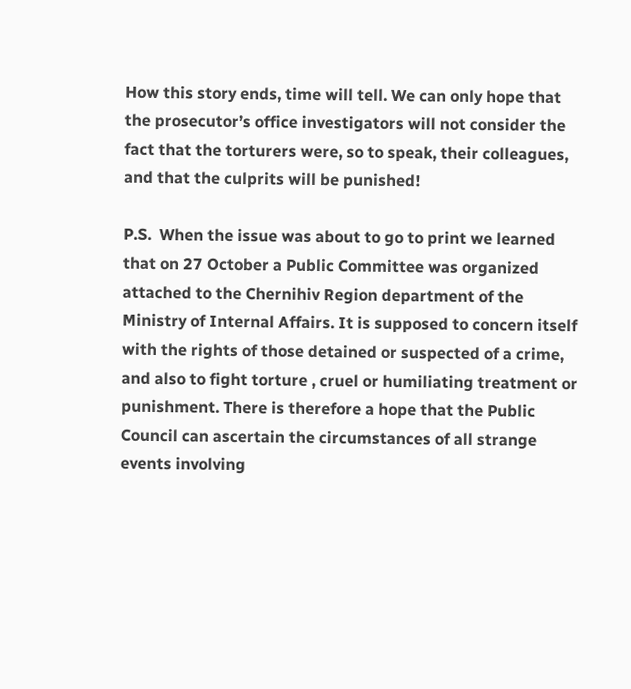How this story ends, time will tell. We can only hope that the prosecutor’s office investigators will not consider the fact that the torturers were, so to speak, their colleagues, and that the culprits will be punished!

P.S.  When the issue was about to go to print we learned that on 27 October a Public Committee was organized attached to the Chernihiv Region department of the Ministry of Internal Affairs. It is supposed to concern itself with the rights of those detained or suspected of a crime, and also to fight torture , cruel or humiliating treatment or punishment. There is therefore a hope that the Public Council can ascertain the circumstances of all strange events involving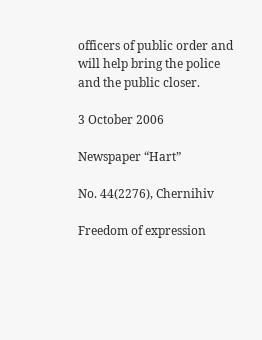officers of public order and will help bring the police and the public closer.

3 October 2006

Newspaper “Hart”

No. 44(2276), Chernihiv

Freedom of expression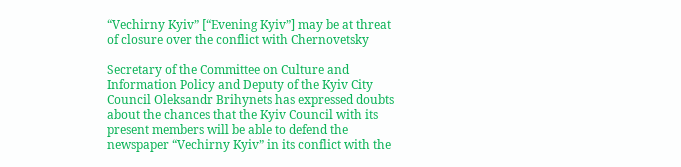“Vechirny Kyiv” [“Evening Kyiv”] may be at threat of closure over the conflict with Chernovetsky

Secretary of the Committee on Culture and Information Policy and Deputy of the Kyiv City Council Oleksandr Brihynets has expressed doubts about the chances that the Kyiv Council with its present members will be able to defend the newspaper “Vechirny Kyiv” in its conflict with the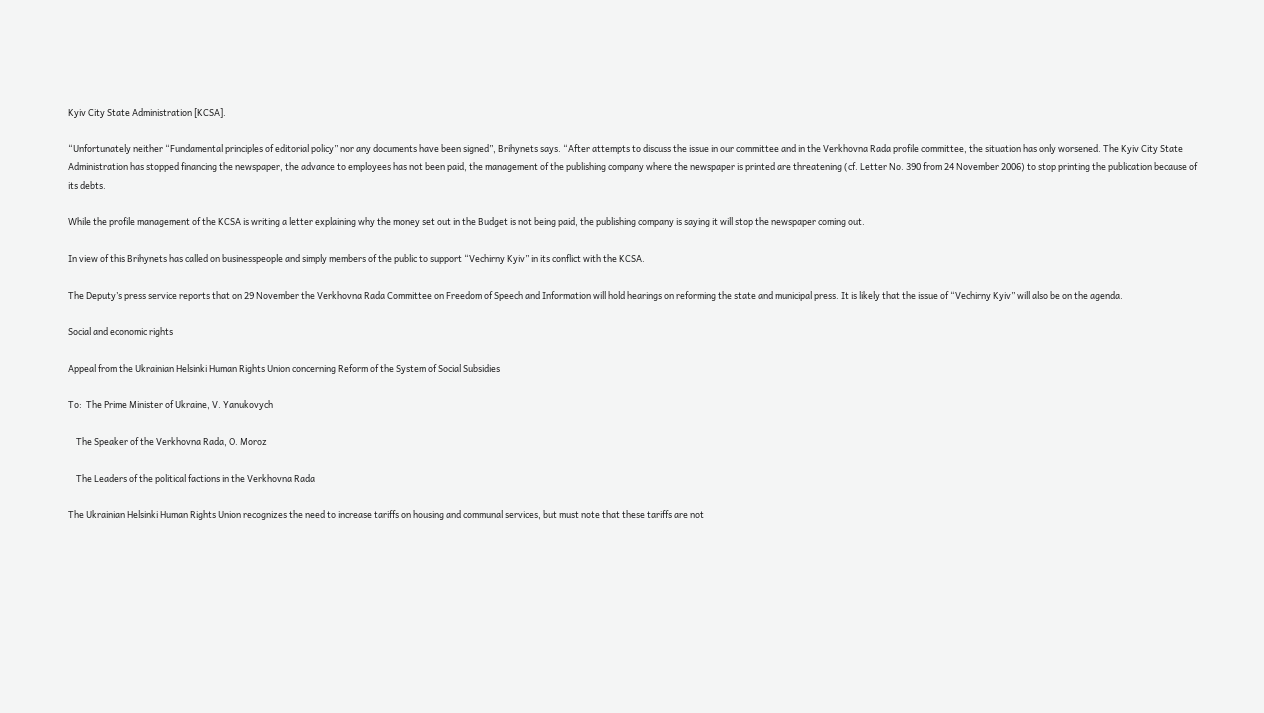Kyiv City State Administration [KCSA].

“Unfortunately neither “Fundamental principles of editorial policy” nor any documents have been signed”, Brihynets says. “After attempts to discuss the issue in our committee and in the Verkhovna Rada profile committee, the situation has only worsened. The Kyiv City State Administration has stopped financing the newspaper, the advance to employees has not been paid, the management of the publishing company where the newspaper is printed are threatening (cf. Letter No. 390 from 24 November 2006) to stop printing the publication because of its debts.

While the profile management of the KCSA is writing a letter explaining why the money set out in the Budget is not being paid, the publishing company is saying it will stop the newspaper coming out.

In view of this Brihynets has called on businesspeople and simply members of the public to support “Vechirny Kyiv” in its conflict with the KCSA.

The Deputy’s press service reports that on 29 November the Verkhovna Rada Committee on Freedom of Speech and Information will hold hearings on reforming the state and municipal press. It is likely that the issue of “Vechirny Kyiv” will also be on the agenda.

Social and economic rights

Appeal from the Ukrainian Helsinki Human Rights Union concerning Reform of the System of Social Subsidies

To:  The Prime Minister of Ukraine, V. Yanukovych

    The Speaker of the Verkhovna Rada, O. Moroz

    The Leaders of the political factions in the Verkhovna Rada

The Ukrainian Helsinki Human Rights Union recognizes the need to increase tariffs on housing and communal services, but must note that these tariffs are not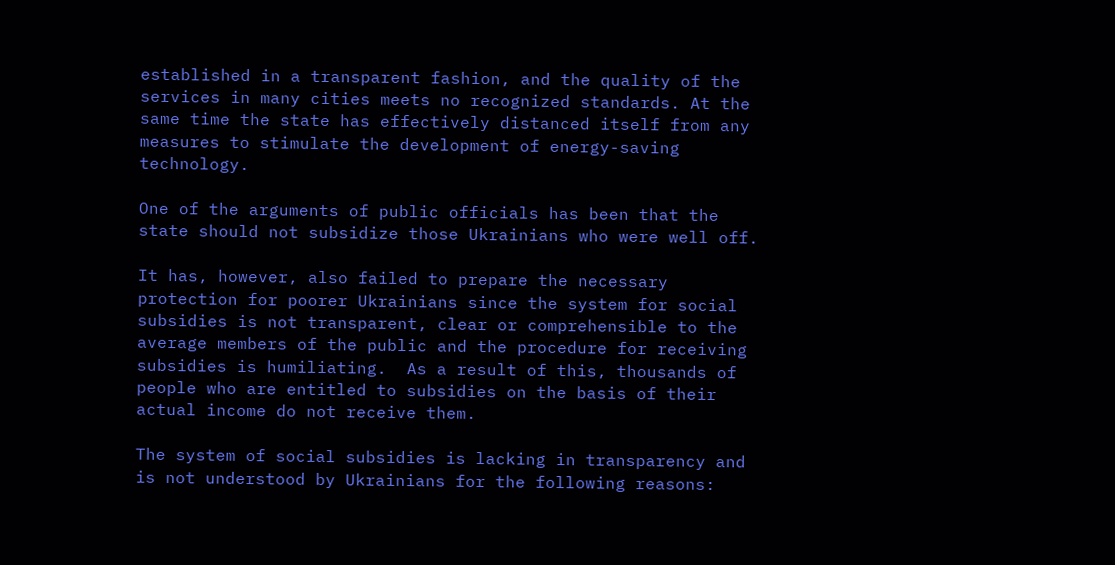established in a transparent fashion, and the quality of the services in many cities meets no recognized standards. At the same time the state has effectively distanced itself from any measures to stimulate the development of energy-saving technology.

One of the arguments of public officials has been that the state should not subsidize those Ukrainians who were well off.

It has, however, also failed to prepare the necessary protection for poorer Ukrainians since the system for social subsidies is not transparent, clear or comprehensible to the average members of the public and the procedure for receiving subsidies is humiliating.  As a result of this, thousands of people who are entitled to subsidies on the basis of their actual income do not receive them.

The system of social subsidies is lacking in transparency and is not understood by Ukrainians for the following reasons: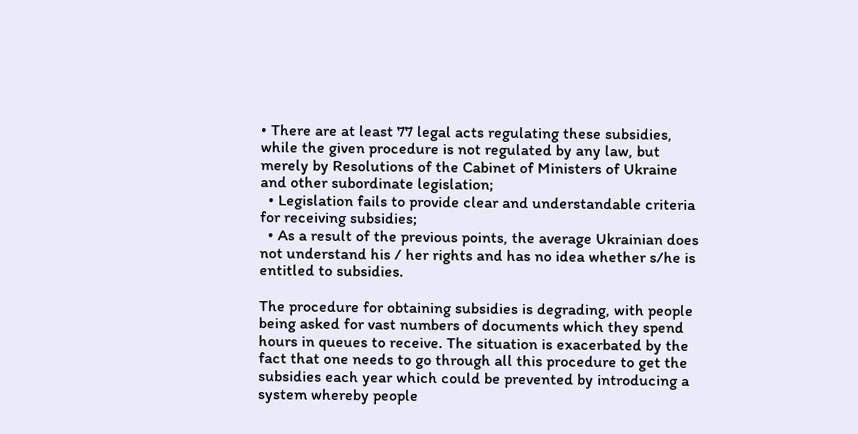• There are at least 77 legal acts regulating these subsidies, while the given procedure is not regulated by any law, but merely by Resolutions of the Cabinet of Ministers of Ukraine and other subordinate legislation;
  • Legislation fails to provide clear and understandable criteria for receiving subsidies;
  • As a result of the previous points, the average Ukrainian does not understand his / her rights and has no idea whether s/he is entitled to subsidies.

The procedure for obtaining subsidies is degrading, with people being asked for vast numbers of documents which they spend hours in queues to receive. The situation is exacerbated by the fact that one needs to go through all this procedure to get the subsidies each year which could be prevented by introducing a system whereby people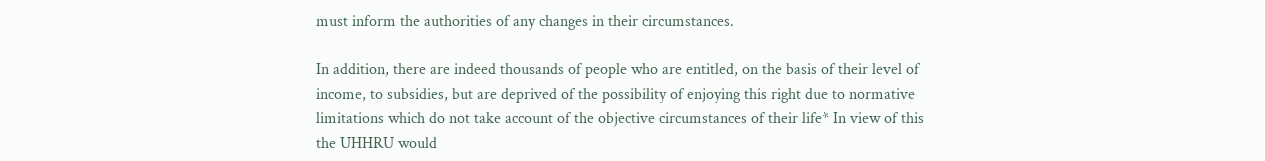must inform the authorities of any changes in their circumstances.

In addition, there are indeed thousands of people who are entitled, on the basis of their level of income, to subsidies, but are deprived of the possibility of enjoying this right due to normative limitations which do not take account of the objective circumstances of their life* In view of this the UHHRU would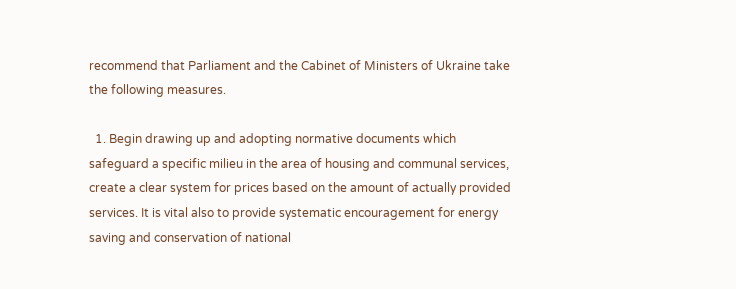recommend that Parliament and the Cabinet of Ministers of Ukraine take the following measures.

  1. Begin drawing up and adopting normative documents which safeguard a specific milieu in the area of housing and communal services, create a clear system for prices based on the amount of actually provided services. It is vital also to provide systematic encouragement for energy saving and conservation of national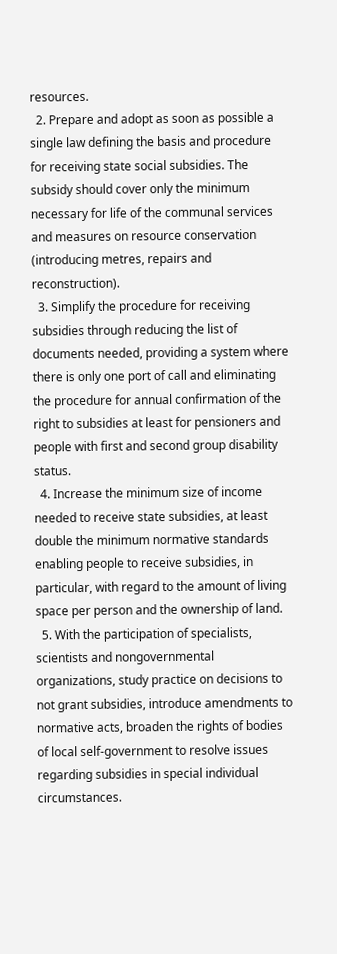resources.
  2. Prepare and adopt as soon as possible a single law defining the basis and procedure for receiving state social subsidies. The subsidy should cover only the minimum necessary for life of the communal services and measures on resource conservation (introducing metres, repairs and reconstruction).
  3. Simplify the procedure for receiving subsidies through reducing the list of documents needed, providing a system where there is only one port of call and eliminating the procedure for annual confirmation of the right to subsidies at least for pensioners and people with first and second group disability status.
  4. Increase the minimum size of income needed to receive state subsidies, at least double the minimum normative standards enabling people to receive subsidies, in particular, with regard to the amount of living space per person and the ownership of land.
  5. With the participation of specialists, scientists and nongovernmental organizations, study practice on decisions to not grant subsidies, introduce amendments to normative acts, broaden the rights of bodies of local self-government to resolve issues regarding subsidies in special individual circumstances.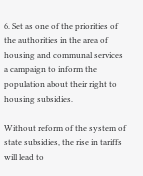6. Set as one of the priorities of the authorities in the area of housing and communal services a campaign to inform the population about their right to housing subsidies.

Without reform of the system of state subsidies, the rise in tariffs will lead to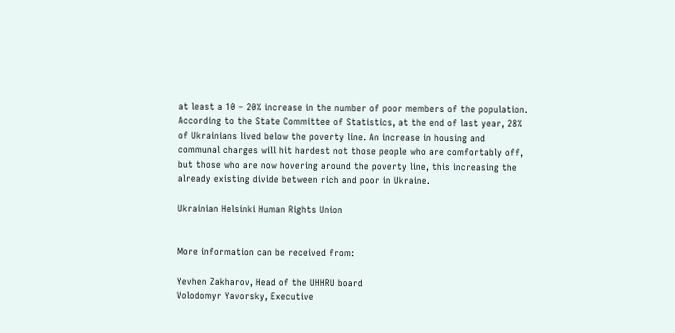at least a 10 – 20% increase in the number of poor members of the population. According to the State Committee of Statistics, at the end of last year, 28% of Ukrainians lived below the poverty line. An increase in housing and communal charges will hit hardest not those people who are comfortably off, but those who are now hovering around the poverty line, this increasing the already existing divide between rich and poor in Ukraine.

Ukrainian Helsinki Human Rights Union


More information can be received from:

Yevhen Zakharov, Head of the UHHRU board
Volodomyr Yavorsky, Executive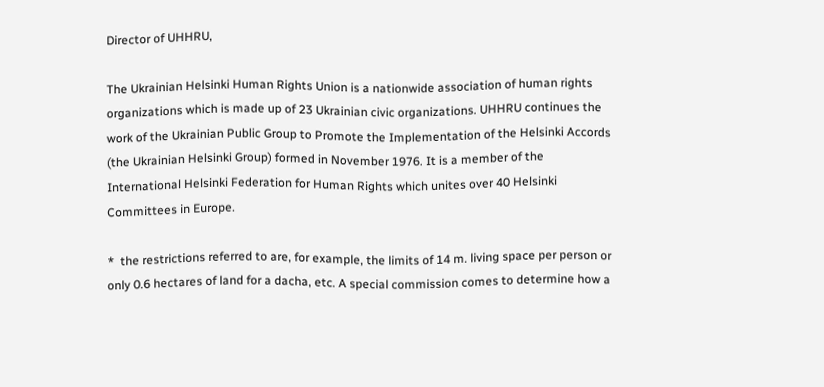Director of UHHRU,

The Ukrainian Helsinki Human Rights Union is a nationwide association of human rights organizations which is made up of 23 Ukrainian civic organizations. UHHRU continues the work of the Ukrainian Public Group to Promote the Implementation of the Helsinki Accords (the Ukrainian Helsinki Group) formed in November 1976. It is a member of the International Helsinki Federation for Human Rights which unites over 40 Helsinki Committees in Europe.

*  the restrictions referred to are, for example, the limits of 14 m. living space per person or only 0.6 hectares of land for a dacha, etc. A special commission comes to determine how a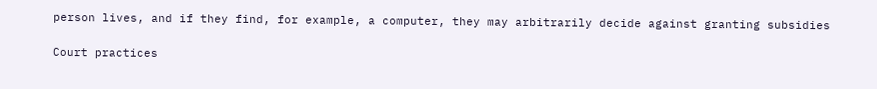person lives, and if they find, for example, a computer, they may arbitrarily decide against granting subsidies

Court practices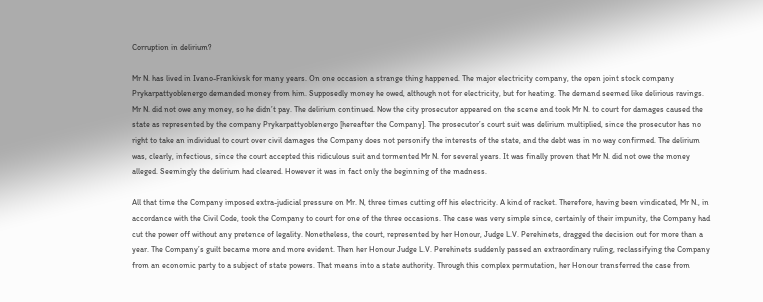Corruption in delirium?

Mr N. has lived in Ivano-Frankivsk for many years. On one occasion a strange thing happened. The major electricity company, the open joint stock company Prykarpattyoblenergo demanded money from him. Supposedly money he owed, although not for electricity, but for heating. The demand seemed like delirious ravings. Mr N. did not owe any money, so he didn’t pay. The delirium continued. Now the city prosecutor appeared on the scene and took Mr N. to court for damages caused the state as represented by the company Prykarpattyoblenergo [hereafter the Company]. The prosecutor’s court suit was delirium multiplied, since the prosecutor has no right to take an individual to court over civil damages the Company does not personify the interests of the state, and the debt was in no way confirmed. The delirium was, clearly, infectious, since the court accepted this ridiculous suit and tormented Mr N. for several years. It was finally proven that Mr N. did not owe the money alleged. Seemingly the delirium had cleared. However it was in fact only the beginning of the madness.

All that time the Company imposed extra-judicial pressure on Mr. N, three times cutting off his electricity. A kind of racket. Therefore, having been vindicated, Mr N., in accordance with the Civil Code, took the Company to court for one of the three occasions. The case was very simple since, certainly of their impunity, the Company had cut the power off without any pretence of legality. Nonetheless, the court, represented by her Honour, Judge L.V. Perehinets, dragged the decision out for more than a year. The Company’s guilt became more and more evident. Then her Honour Judge L.V. Perehinets suddenly passed an extraordinary ruling, reclassifying the Company from an economic party to a subject of state powers. That means into a state authority. Through this complex permutation, her Honour transferred the case from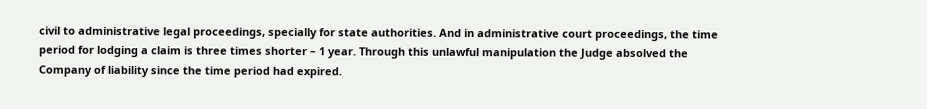civil to administrative legal proceedings, specially for state authorities. And in administrative court proceedings, the time period for lodging a claim is three times shorter – 1 year. Through this unlawful manipulation the Judge absolved the Company of liability since the time period had expired.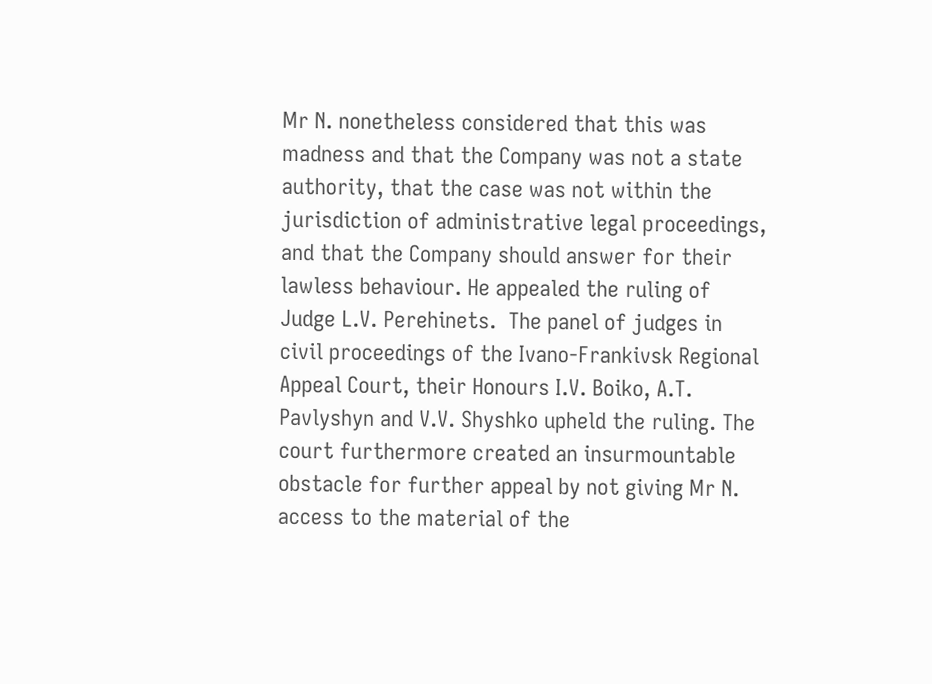Mr N. nonetheless considered that this was madness and that the Company was not a state authority, that the case was not within the jurisdiction of administrative legal proceedings, and that the Company should answer for their lawless behaviour. He appealed the ruling of Judge L.V. Perehinets.  The panel of judges in civil proceedings of the Ivano-Frankivsk Regional Appeal Court, their Honours I.V. Boiko, A.T. Pavlyshyn and V.V. Shyshko upheld the ruling. The court furthermore created an insurmountable obstacle for further appeal by not giving Mr N. access to the material of the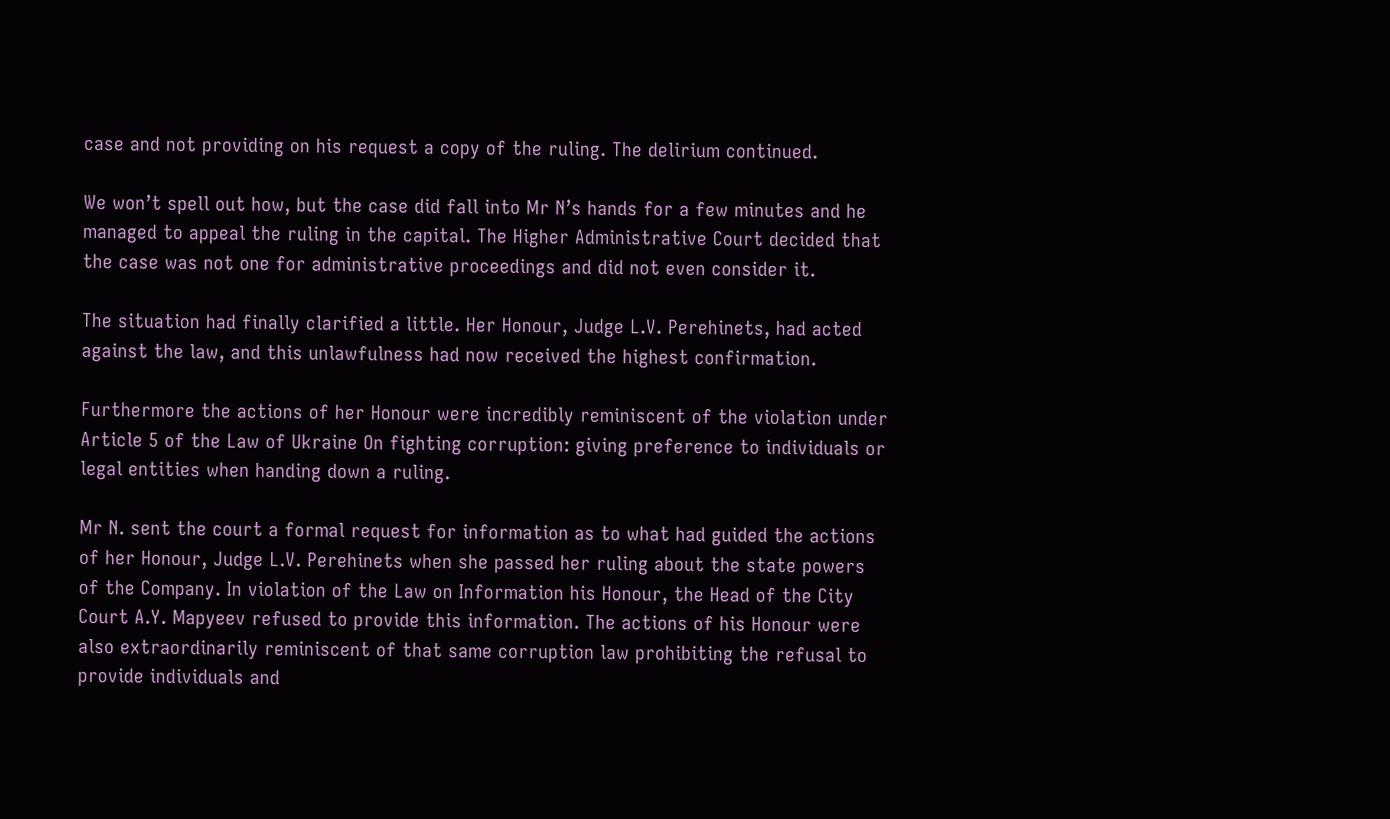case and not providing on his request a copy of the ruling. The delirium continued.

We won’t spell out how, but the case did fall into Mr N’s hands for a few minutes and he managed to appeal the ruling in the capital. The Higher Administrative Court decided that the case was not one for administrative proceedings and did not even consider it.

The situation had finally clarified a little. Her Honour, Judge L.V. Perehinets, had acted against the law, and this unlawfulness had now received the highest confirmation.

Furthermore the actions of her Honour were incredibly reminiscent of the violation under Article 5 of the Law of Ukraine On fighting corruption: giving preference to individuals or legal entities when handing down a ruling.

Mr N. sent the court a formal request for information as to what had guided the actions of her Honour, Judge L.V. Perehinets when she passed her ruling about the state powers of the Company. In violation of the Law on Information his Honour, the Head of the City Court A.Y. Mapyeev refused to provide this information. The actions of his Honour were also extraordinarily reminiscent of that same corruption law prohibiting the refusal to provide individuals and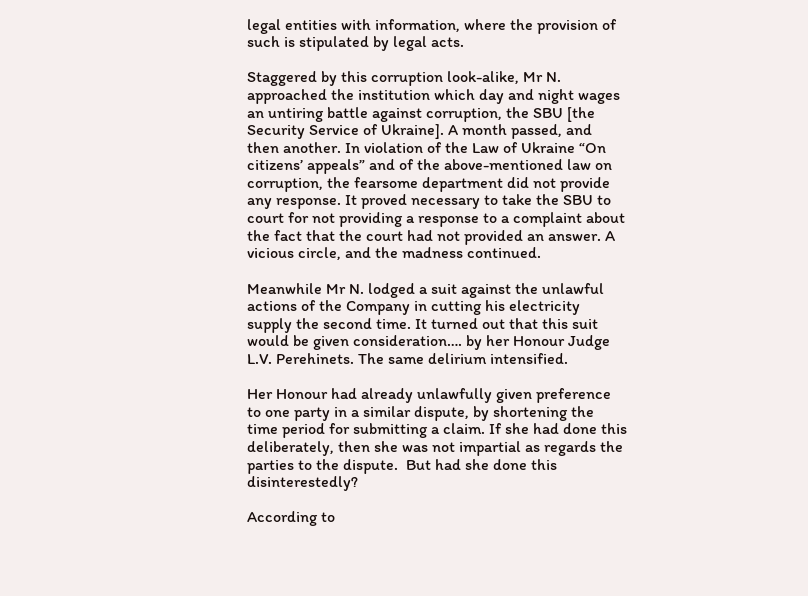legal entities with information, where the provision of such is stipulated by legal acts.

Staggered by this corruption look-alike, Mr N. approached the institution which day and night wages an untiring battle against corruption, the SBU [the Security Service of Ukraine]. A month passed, and then another. In violation of the Law of Ukraine “On citizens’ appeals” and of the above-mentioned law on corruption, the fearsome department did not provide any response. It proved necessary to take the SBU to court for not providing a response to a complaint about the fact that the court had not provided an answer. A vicious circle, and the madness continued.

Meanwhile Mr N. lodged a suit against the unlawful actions of the Company in cutting his electricity supply the second time. It turned out that this suit would be given consideration…. by her Honour Judge L.V. Perehinets. The same delirium intensified.

Her Honour had already unlawfully given preference to one party in a similar dispute, by shortening the time period for submitting a claim. If she had done this deliberately, then she was not impartial as regards the parties to the dispute.  But had she done this disinterestedly?

According to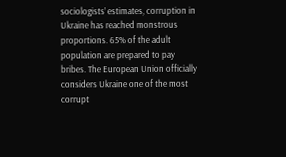sociologists’ estimates, corruption in Ukraine has reached monstrous proportions. 65% of the adult population are prepared to pay bribes. The European Union officially considers Ukraine one of the most corrupt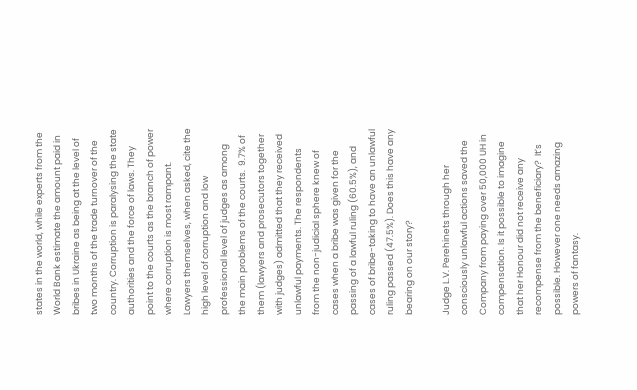states in the world, while experts from the World Bank estimate the amount paid in bribes in Ukraine as being at the level of two months of the trade turnover of the country. Corruption is paralysing the state authorities and the force of laws. They point to the courts as the branch of power where corruption is most rampant. Lawyers themselves, when asked, cite the high level of corruption and low professional level of judges as among the main problems of the courts.  9.7% of them (lawyers and prosecutors together with judges) admitted that they received unlawful payments. The respondents from the non-judicial sphere knew of cases when a bribe was given for the passing of a lawful ruling (60.5%), and cases of bribe-taking to have an unlawful ruling passed (47.5%). Does this have any bearing on our story?

Judge L.V. Perehinets through her consciously unlawful actions saved the Company from paying over 50,000 UH in compensation. Is it possible to imagine that her Honour did not receive any recompense from the beneficiary?  It’s possible. However one needs amazing powers of fantasy.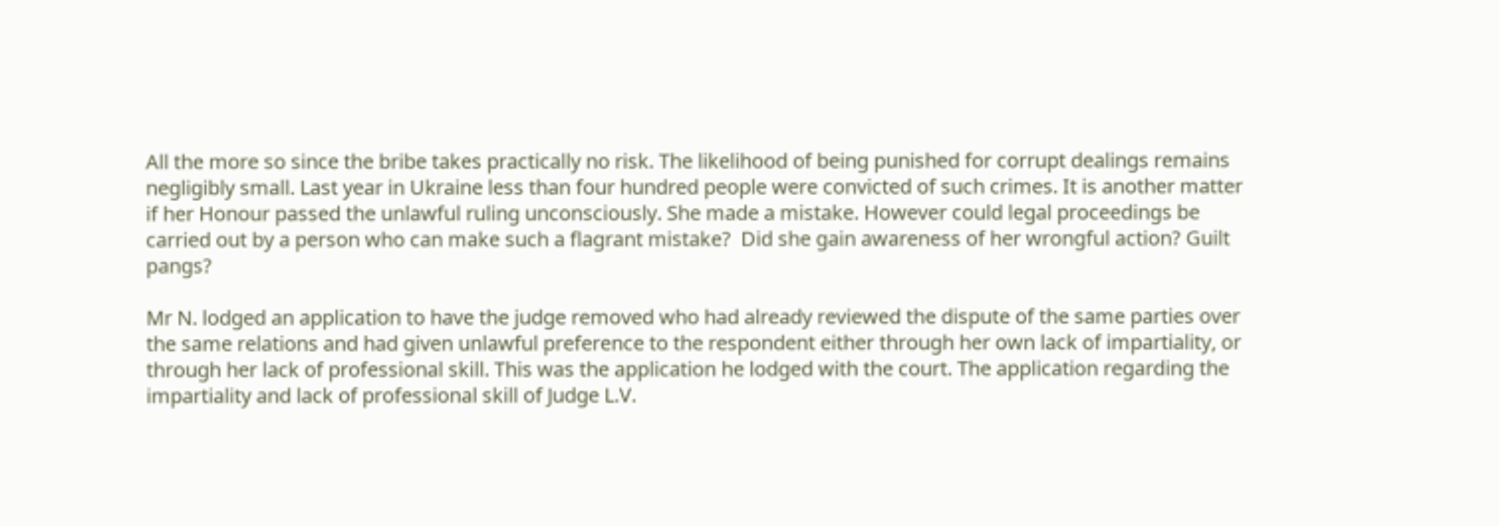All the more so since the bribe takes practically no risk. The likelihood of being punished for corrupt dealings remains negligibly small. Last year in Ukraine less than four hundred people were convicted of such crimes. It is another matter if her Honour passed the unlawful ruling unconsciously. She made a mistake. However could legal proceedings be carried out by a person who can make such a flagrant mistake?  Did she gain awareness of her wrongful action? Guilt pangs?

Mr N. lodged an application to have the judge removed who had already reviewed the dispute of the same parties over the same relations and had given unlawful preference to the respondent either through her own lack of impartiality, or through her lack of professional skill. This was the application he lodged with the court. The application regarding the impartiality and lack of professional skill of Judge L.V.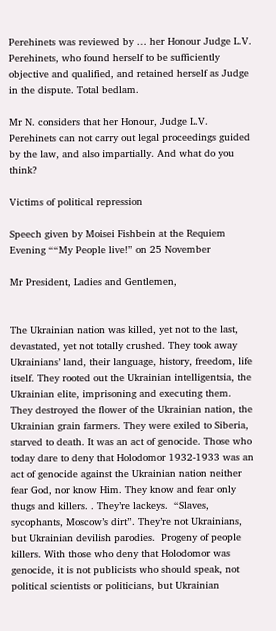Perehinets was reviewed by … her Honour Judge L.V. Perehinets, who found herself to be sufficiently objective and qualified, and retained herself as Judge in the dispute. Total bedlam.

Mr N. considers that her Honour, Judge L.V. Perehinets can not carry out legal proceedings guided by the law, and also impartially. And what do you think?

Victims of political repression

Speech given by Moisei Fishbein at the Requiem Evening ““My People live!” on 25 November

Mr President, Ladies and Gentlemen,


The Ukrainian nation was killed, yet not to the last, devastated, yet not totally crushed. They took away Ukrainians’ land, their language, history, freedom, life itself. They rooted out the Ukrainian intelligentsia, the Ukrainian elite, imprisoning and executing them.  They destroyed the flower of the Ukrainian nation, the Ukrainian grain farmers. They were exiled to Siberia, starved to death. It was an act of genocide. Those who today dare to deny that Holodomor 1932-1933 was an act of genocide against the Ukrainian nation neither fear God, nor know Him. They know and fear only thugs and killers. . They’re lackeys.  “Slaves, sycophants, Moscow’s dirt”. They’re not Ukrainians, but Ukrainian devilish parodies.  Progeny of people killers. With those who deny that Holodomor was genocide, it is not publicists who should speak, not political scientists or politicians, but Ukrainian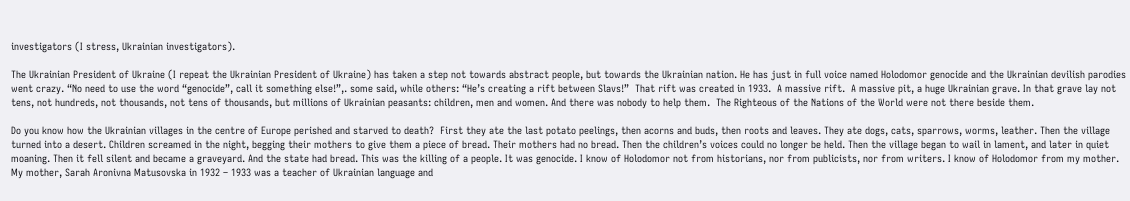investigators (I stress, Ukrainian investigators).

The Ukrainian President of Ukraine (I repeat the Ukrainian President of Ukraine) has taken a step not towards abstract people, but towards the Ukrainian nation. He has just in full voice named Holodomor genocide and the Ukrainian devilish parodies went crazy. “No need to use the word “genocide”, call it something else!”,. some said, while others: “He’s creating a rift between Slavs!”  That rift was created in 1933.  A massive rift.  A massive pit, a huge Ukrainian grave. In that grave lay not tens, not hundreds, not thousands, not tens of thousands, but millions of Ukrainian peasants: children, men and women. And there was nobody to help them.  The Righteous of the Nations of the World were not there beside them.

Do you know how the Ukrainian villages in the centre of Europe perished and starved to death?  First they ate the last potato peelings, then acorns and buds, then roots and leaves. They ate dogs, cats, sparrows, worms, leather. Then the village turned into a desert. Children screamed in the night, begging their mothers to give them a piece of bread. Their mothers had no bread. Then the children’s voices could no longer be held. Then the village began to wail in lament, and later in quiet moaning. Then it fell silent and became a graveyard. And the state had bread. This was the killing of a people. It was genocide. I know of Holodomor not from historians, nor from publicists, nor from writers. I know of Holodomor from my mother. My mother, Sarah Aronivna Matusovska in 1932 – 1933 was a teacher of Ukrainian language and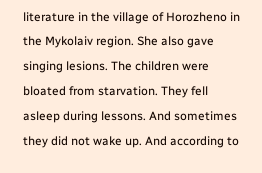literature in the village of Horozheno in the Mykolaiv region. She also gave singing lesions. The children were bloated from starvation. They fell asleep during lessons. And sometimes they did not wake up. And according to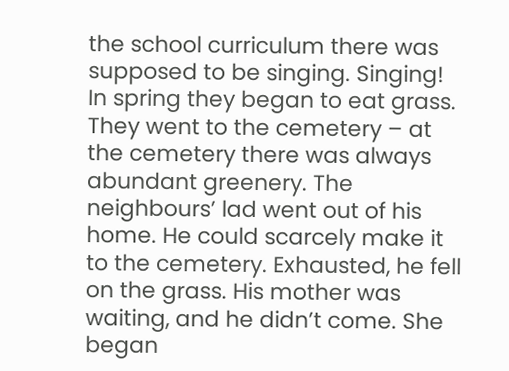the school curriculum there was supposed to be singing. Singing! In spring they began to eat grass. They went to the cemetery – at the cemetery there was always abundant greenery. The neighbours’ lad went out of his home. He could scarcely make it to the cemetery. Exhausted, he fell on the grass. His mother was waiting, and he didn’t come. She began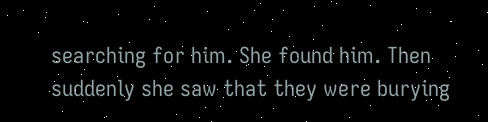searching for him. She found him. Then suddenly she saw that they were burying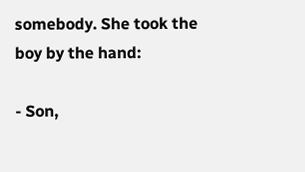somebody. She took the boy by the hand:

- Son,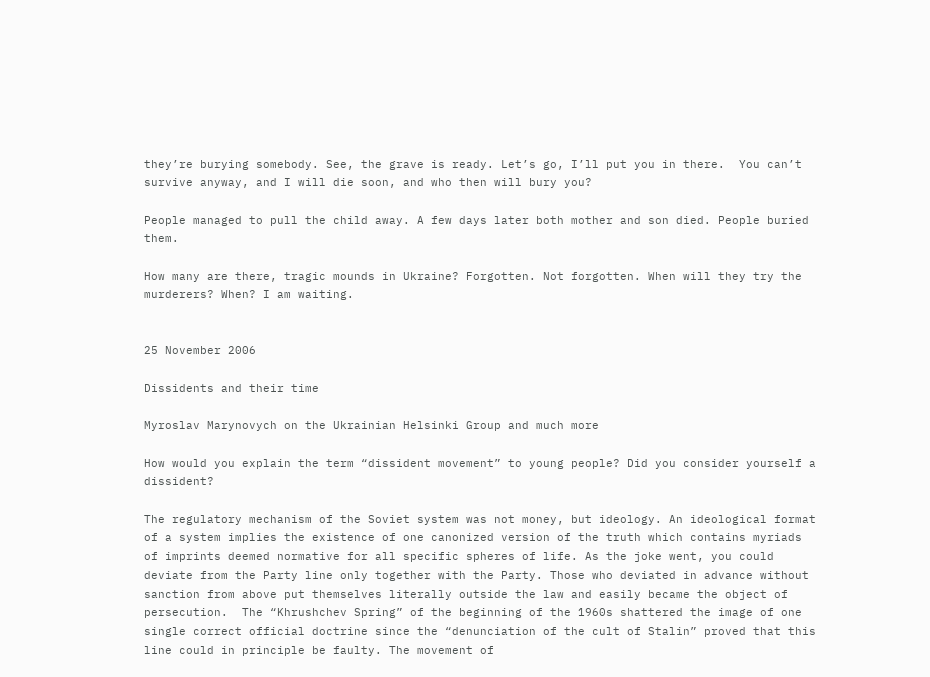they’re burying somebody. See, the grave is ready. Let’s go, I’ll put you in there.  You can’t survive anyway, and I will die soon, and who then will bury you?

People managed to pull the child away. A few days later both mother and son died. People buried them.

How many are there, tragic mounds in Ukraine? Forgotten. Not forgotten. When will they try the murderers? When? I am waiting.


25 November 2006

Dissidents and their time

Myroslav Marynovych on the Ukrainian Helsinki Group and much more

How would you explain the term “dissident movement” to young people? Did you consider yourself a dissident?

The regulatory mechanism of the Soviet system was not money, but ideology. An ideological format of a system implies the existence of one canonized version of the truth which contains myriads of imprints deemed normative for all specific spheres of life. As the joke went, you could deviate from the Party line only together with the Party. Those who deviated in advance without sanction from above put themselves literally outside the law and easily became the object of persecution.  The “Khrushchev Spring” of the beginning of the 1960s shattered the image of one single correct official doctrine since the “denunciation of the cult of Stalin” proved that this line could in principle be faulty. The movement of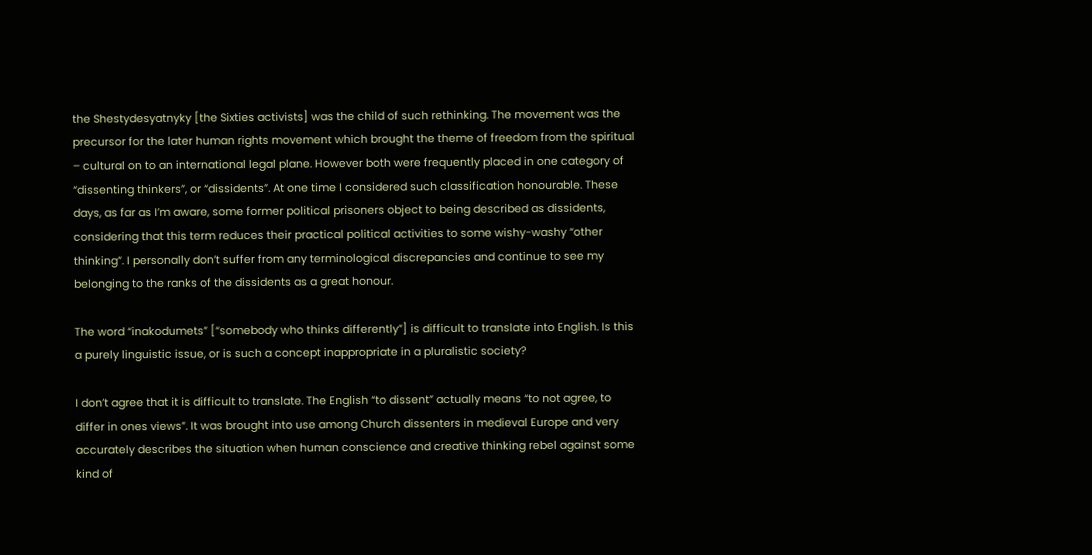the Shestydesyatnyky [the Sixties activists] was the child of such rethinking. The movement was the precursor for the later human rights movement which brought the theme of freedom from the spiritual – cultural on to an international legal plane. However both were frequently placed in one category of “dissenting thinkers”, or “dissidents”. At one time I considered such classification honourable. These days, as far as I’m aware, some former political prisoners object to being described as dissidents, considering that this term reduces their practical political activities to some wishy-washy “other thinking”. I personally don’t suffer from any terminological discrepancies and continue to see my belonging to the ranks of the dissidents as a great honour.

The word “inakodumets” [“somebody who thinks differently”] is difficult to translate into English. Is this a purely linguistic issue, or is such a concept inappropriate in a pluralistic society?

I don’t agree that it is difficult to translate. The English “to dissent” actually means “to not agree, to differ in ones views”. It was brought into use among Church dissenters in medieval Europe and very accurately describes the situation when human conscience and creative thinking rebel against some kind of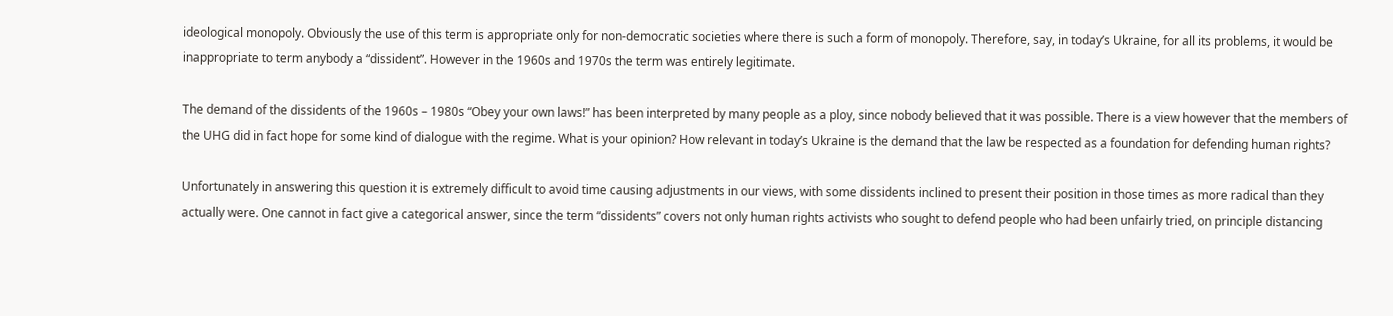ideological monopoly. Obviously the use of this term is appropriate only for non-democratic societies where there is such a form of monopoly. Therefore, say, in today’s Ukraine, for all its problems, it would be inappropriate to term anybody a “dissident”. However in the 1960s and 1970s the term was entirely legitimate.

The demand of the dissidents of the 1960s – 1980s “Obey your own laws!” has been interpreted by many people as a ploy, since nobody believed that it was possible. There is a view however that the members of the UHG did in fact hope for some kind of dialogue with the regime. What is your opinion? How relevant in today’s Ukraine is the demand that the law be respected as a foundation for defending human rights?

Unfortunately in answering this question it is extremely difficult to avoid time causing adjustments in our views, with some dissidents inclined to present their position in those times as more radical than they actually were. One cannot in fact give a categorical answer, since the term “dissidents” covers not only human rights activists who sought to defend people who had been unfairly tried, on principle distancing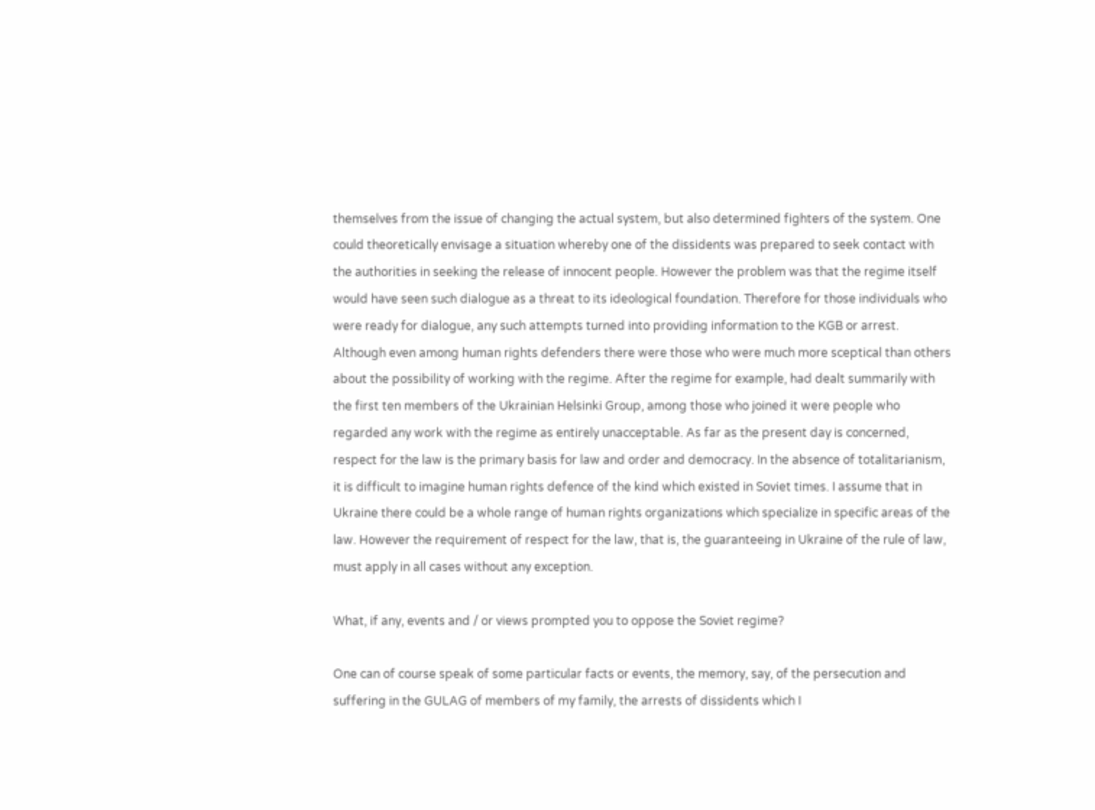themselves from the issue of changing the actual system, but also determined fighters of the system. One could theoretically envisage a situation whereby one of the dissidents was prepared to seek contact with the authorities in seeking the release of innocent people. However the problem was that the regime itself would have seen such dialogue as a threat to its ideological foundation. Therefore for those individuals who were ready for dialogue, any such attempts turned into providing information to the KGB or arrest.  Although even among human rights defenders there were those who were much more sceptical than others about the possibility of working with the regime. After the regime for example, had dealt summarily with the first ten members of the Ukrainian Helsinki Group, among those who joined it were people who regarded any work with the regime as entirely unacceptable. As far as the present day is concerned, respect for the law is the primary basis for law and order and democracy. In the absence of totalitarianism, it is difficult to imagine human rights defence of the kind which existed in Soviet times. I assume that in Ukraine there could be a whole range of human rights organizations which specialize in specific areas of the law. However the requirement of respect for the law, that is, the guaranteeing in Ukraine of the rule of law, must apply in all cases without any exception.

What, if any, events and / or views prompted you to oppose the Soviet regime?

One can of course speak of some particular facts or events, the memory, say, of the persecution and suffering in the GULAG of members of my family, the arrests of dissidents which I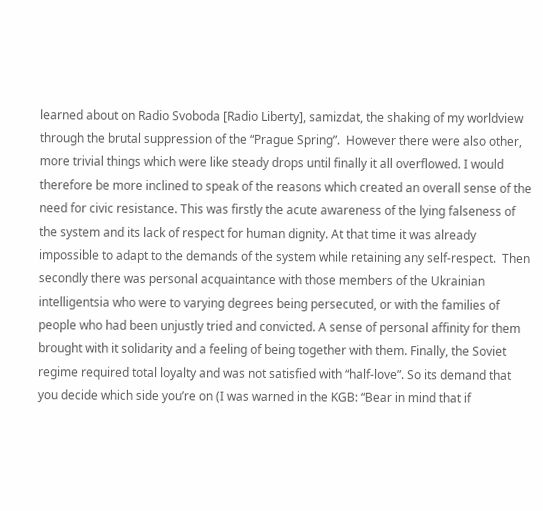learned about on Radio Svoboda [Radio Liberty], samizdat, the shaking of my worldview through the brutal suppression of the “Prague Spring”.  However there were also other, more trivial things which were like steady drops until finally it all overflowed. I would therefore be more inclined to speak of the reasons which created an overall sense of the need for civic resistance. This was firstly the acute awareness of the lying falseness of the system and its lack of respect for human dignity. At that time it was already impossible to adapt to the demands of the system while retaining any self-respect.  Then secondly there was personal acquaintance with those members of the Ukrainian intelligentsia who were to varying degrees being persecuted, or with the families of people who had been unjustly tried and convicted. A sense of personal affinity for them brought with it solidarity and a feeling of being together with them. Finally, the Soviet regime required total loyalty and was not satisfied with “half-love”. So its demand that you decide which side you’re on (I was warned in the KGB: “Bear in mind that if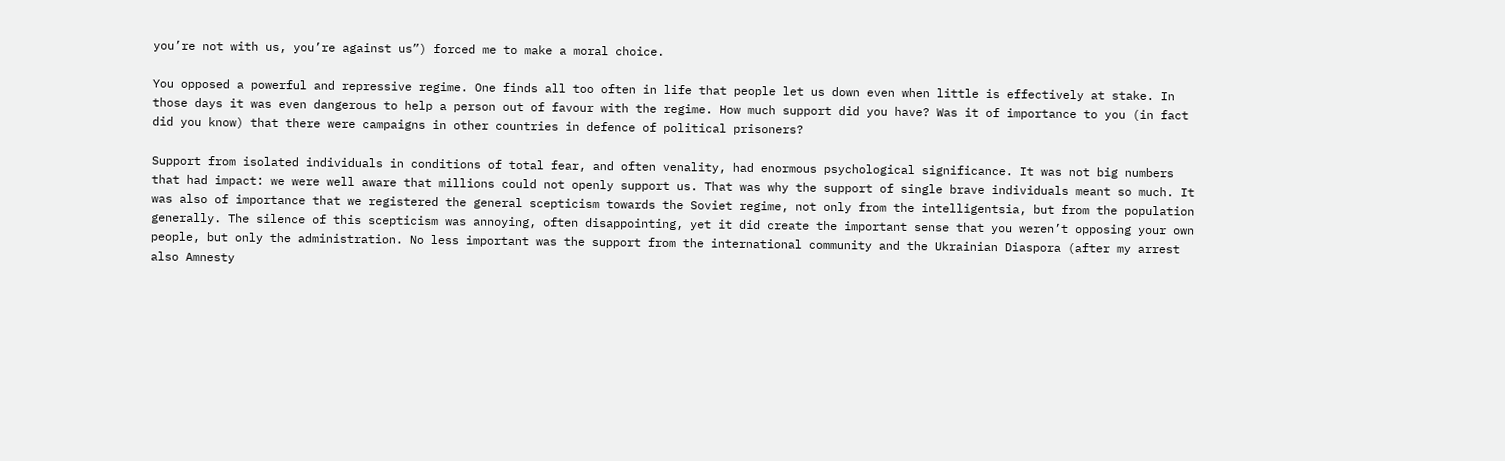you’re not with us, you’re against us”) forced me to make a moral choice.

You opposed a powerful and repressive regime. One finds all too often in life that people let us down even when little is effectively at stake. In those days it was even dangerous to help a person out of favour with the regime. How much support did you have? Was it of importance to you (in fact did you know) that there were campaigns in other countries in defence of political prisoners?

Support from isolated individuals in conditions of total fear, and often venality, had enormous psychological significance. It was not big numbers that had impact: we were well aware that millions could not openly support us. That was why the support of single brave individuals meant so much. It was also of importance that we registered the general scepticism towards the Soviet regime, not only from the intelligentsia, but from the population generally. The silence of this scepticism was annoying, often disappointing, yet it did create the important sense that you weren’t opposing your own people, but only the administration. No less important was the support from the international community and the Ukrainian Diaspora (after my arrest also Amnesty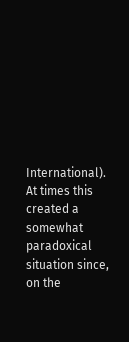International).  At times this created a somewhat paradoxical situation since, on the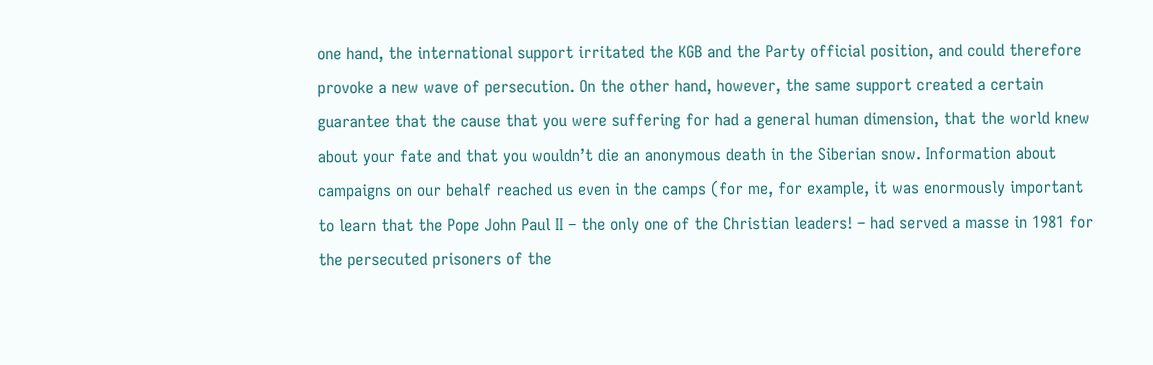one hand, the international support irritated the KGB and the Party official position, and could therefore provoke a new wave of persecution. On the other hand, however, the same support created a certain guarantee that the cause that you were suffering for had a general human dimension, that the world knew about your fate and that you wouldn’t die an anonymous death in the Siberian snow. Information about campaigns on our behalf reached us even in the camps (for me, for example, it was enormously important to learn that the Pope John Paul II – the only one of the Christian leaders! – had served a masse in 1981 for the persecuted prisoners of the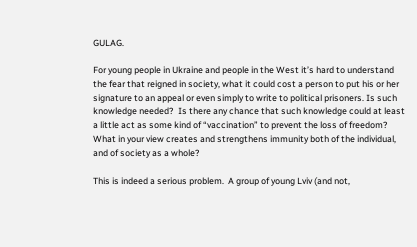GULAG.

For young people in Ukraine and people in the West it’s hard to understand the fear that reigned in society, what it could cost a person to put his or her signature to an appeal or even simply to write to political prisoners. Is such knowledge needed?  Is there any chance that such knowledge could at least a little act as some kind of “vaccination” to prevent the loss of freedom? What in your view creates and strengthens immunity both of the individual, and of society as a whole?

This is indeed a serious problem.  A group of young Lviv (and not,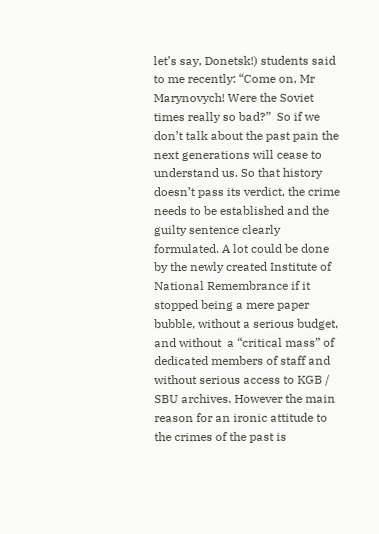let’s say, Donetsk!) students said to me recently: “Come on, Mr Marynovych! Were the Soviet times really so bad?”  So if we don’t talk about the past pain the next generations will cease to understand us. So that history doesn’t pass its verdict, the crime needs to be established and the guilty sentence clearly formulated. A lot could be done by the newly created Institute of National Remembrance if it stopped being a mere paper bubble, without a serious budget, and without  a “critical mass” of dedicated members of staff and without serious access to KGB / SBU archives. However the main reason for an ironic attitude to the crimes of the past is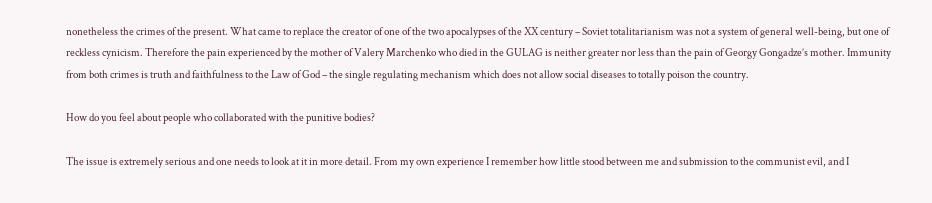nonetheless the crimes of the present. What came to replace the creator of one of the two apocalypses of the XX century – Soviet totalitarianism was not a system of general well-being, but one of reckless cynicism. Therefore the pain experienced by the mother of Valery Marchenko who died in the GULAG is neither greater nor less than the pain of Georgy Gongadze’s mother. Immunity from both crimes is truth and faithfulness to the Law of God – the single regulating mechanism which does not allow social diseases to totally poison the country.

How do you feel about people who collaborated with the punitive bodies?

The issue is extremely serious and one needs to look at it in more detail. From my own experience I remember how little stood between me and submission to the communist evil, and I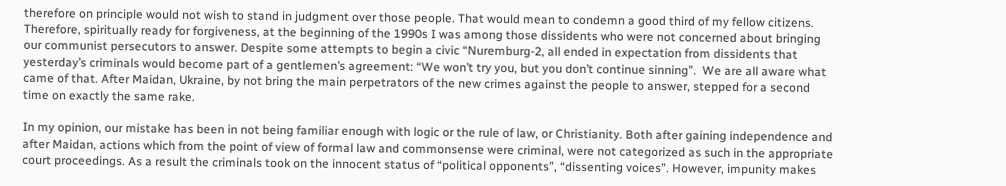therefore on principle would not wish to stand in judgment over those people. That would mean to condemn a good third of my fellow citizens. Therefore, spiritually ready for forgiveness, at the beginning of the 1990s I was among those dissidents who were not concerned about bringing our communist persecutors to answer. Despite some attempts to begin a civic “Nuremburg-2, all ended in expectation from dissidents that yesterday’s criminals would become part of a gentlemen’s agreement: “We won’t try you, but you don’t continue sinning”.  We are all aware what came of that. After Maidan, Ukraine, by not bring the main perpetrators of the new crimes against the people to answer, stepped for a second time on exactly the same rake.

In my opinion, our mistake has been in not being familiar enough with logic or the rule of law, or Christianity. Both after gaining independence and after Maidan, actions which from the point of view of formal law and commonsense were criminal, were not categorized as such in the appropriate court proceedings. As a result the criminals took on the innocent status of “political opponents”, “dissenting voices”. However, impunity makes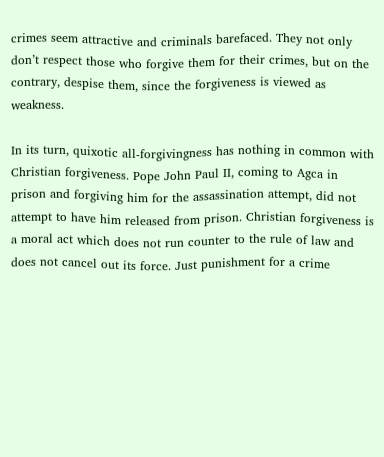crimes seem attractive and criminals barefaced. They not only don’t respect those who forgive them for their crimes, but on the contrary, despise them, since the forgiveness is viewed as weakness.

In its turn, quixotic all-forgivingness has nothing in common with Christian forgiveness. Pope John Paul II, coming to Agca in prison and forgiving him for the assassination attempt, did not attempt to have him released from prison. Christian forgiveness is a moral act which does not run counter to the rule of law and does not cancel out its force. Just punishment for a crime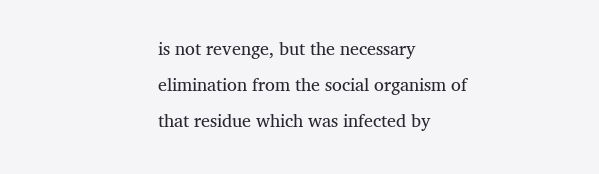is not revenge, but the necessary elimination from the social organism of that residue which was infected by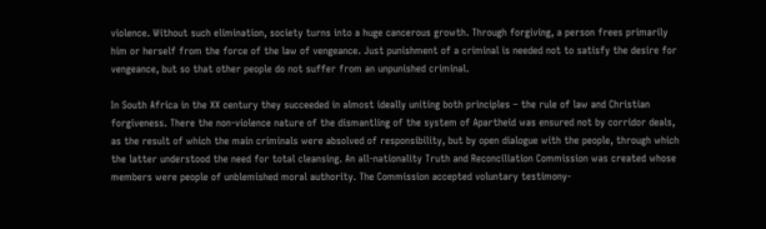violence. Without such elimination, society turns into a huge cancerous growth. Through forgiving, a person frees primarily him or herself from the force of the law of vengeance. Just punishment of a criminal is needed not to satisfy the desire for vengeance, but so that other people do not suffer from an unpunished criminal.

In South Africa in the XX century they succeeded in almost ideally uniting both principles – the rule of law and Christian forgiveness. There the non-violence nature of the dismantling of the system of Apartheid was ensured not by corridor deals, as the result of which the main criminals were absolved of responsibility, but by open dialogue with the people, through which the latter understood the need for total cleansing. An all-nationality Truth and Reconciliation Commission was created whose members were people of unblemished moral authority. The Commission accepted voluntary testimony-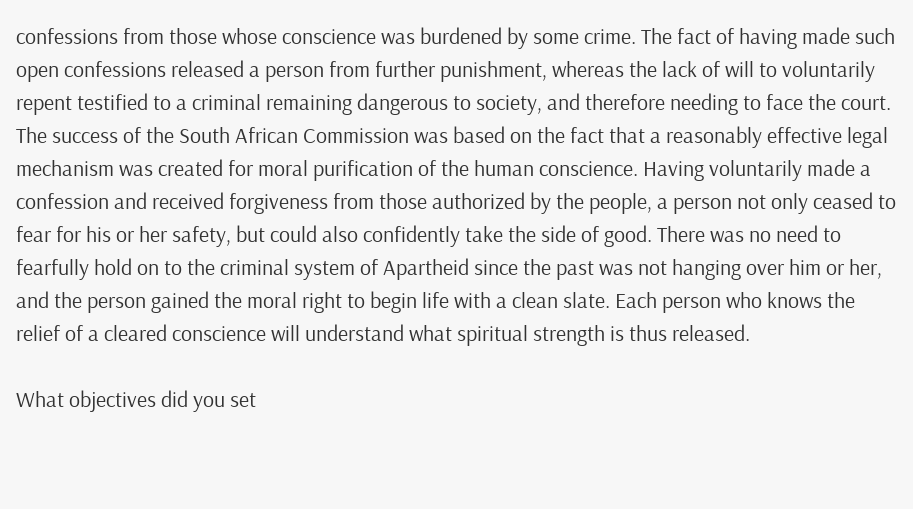confessions from those whose conscience was burdened by some crime. The fact of having made such open confessions released a person from further punishment, whereas the lack of will to voluntarily repent testified to a criminal remaining dangerous to society, and therefore needing to face the court. The success of the South African Commission was based on the fact that a reasonably effective legal mechanism was created for moral purification of the human conscience. Having voluntarily made a confession and received forgiveness from those authorized by the people, a person not only ceased to fear for his or her safety, but could also confidently take the side of good. There was no need to fearfully hold on to the criminal system of Apartheid since the past was not hanging over him or her, and the person gained the moral right to begin life with a clean slate. Each person who knows the relief of a cleared conscience will understand what spiritual strength is thus released.

What objectives did you set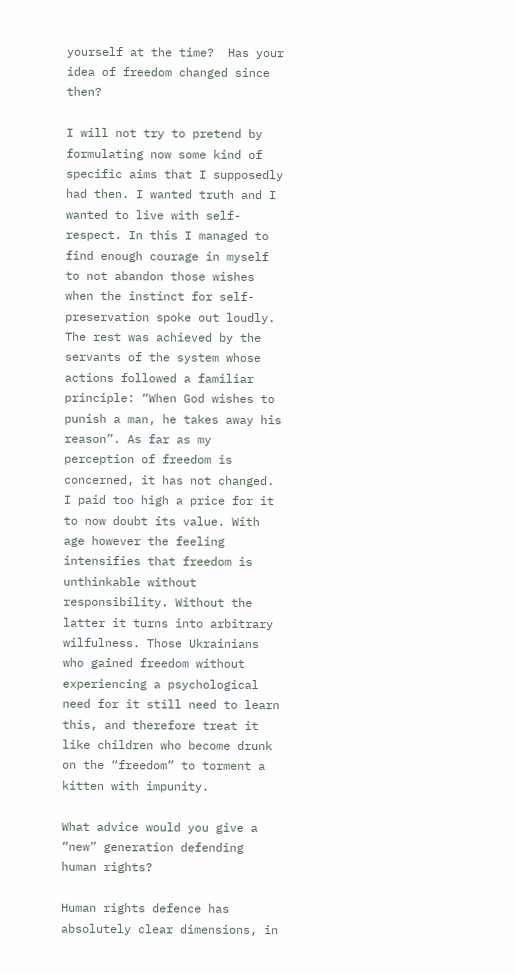yourself at the time?  Has your idea of freedom changed since then?

I will not try to pretend by formulating now some kind of specific aims that I supposedly had then. I wanted truth and I wanted to live with self-respect. In this I managed to find enough courage in myself to not abandon those wishes when the instinct for self-preservation spoke out loudly. The rest was achieved by the servants of the system whose actions followed a familiar principle: “When God wishes to punish a man, he takes away his reason”. As far as my perception of freedom is concerned, it has not changed. I paid too high a price for it to now doubt its value. With age however the feeling intensifies that freedom is unthinkable without responsibility. Without the latter it turns into arbitrary wilfulness. Those Ukrainians who gained freedom without experiencing a psychological need for it still need to learn this, and therefore treat it like children who become drunk on the “freedom” to torment a kitten with impunity.

What advice would you give a “new” generation defending human rights?

Human rights defence has absolutely clear dimensions, in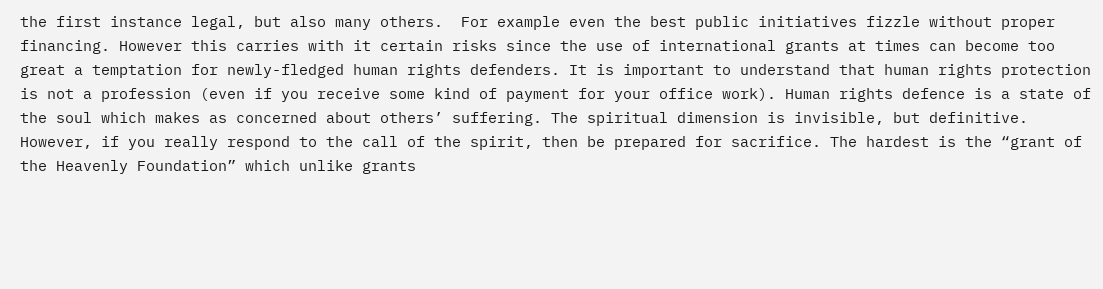the first instance legal, but also many others.  For example even the best public initiatives fizzle without proper financing. However this carries with it certain risks since the use of international grants at times can become too great a temptation for newly-fledged human rights defenders. It is important to understand that human rights protection is not a profession (even if you receive some kind of payment for your office work). Human rights defence is a state of the soul which makes as concerned about others’ suffering. The spiritual dimension is invisible, but definitive. However, if you really respond to the call of the spirit, then be prepared for sacrifice. The hardest is the “grant of the Heavenly Foundation” which unlike grants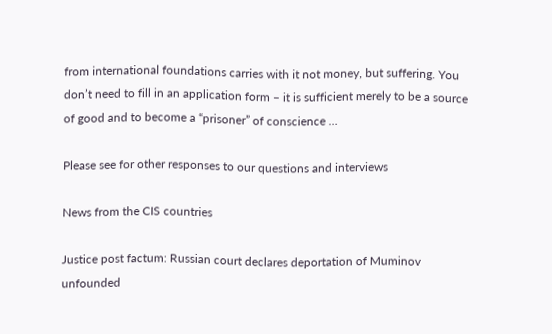from international foundations carries with it not money, but suffering. You don’t need to fill in an application form – it is sufficient merely to be a source of good and to become a “prisoner” of conscience …

Please see for other responses to our questions and interviews

News from the CIS countries

Justice post factum: Russian court declares deportation of Muminov unfounded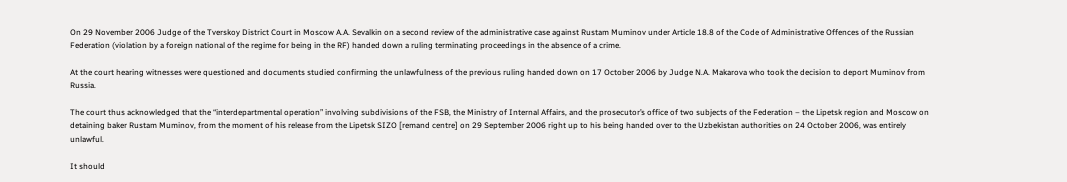On 29 November 2006 Judge of the Tverskoy District Court in Moscow A.A. Sevalkin on a second review of the administrative case against Rustam Muminov under Article 18.8 of the Code of Administrative Offences of the Russian Federation (violation by a foreign national of the regime for being in the RF) handed down a ruling terminating proceedings in the absence of a crime.

At the court hearing witnesses were questioned and documents studied confirming the unlawfulness of the previous ruling handed down on 17 October 2006 by Judge N.A. Makarova who took the decision to deport Muminov from Russia.

The court thus acknowledged that the “interdepartmental operation” involving subdivisions of the FSB, the Ministry of Internal Affairs, and the prosecutor’s office of two subjects of the Federation – the Lipetsk region and Moscow on detaining baker Rustam Muminov, from the moment of his release from the Lipetsk SIZO [remand centre] on 29 September 2006 right up to his being handed over to the Uzbekistan authorities on 24 October 2006, was entirely unlawful.

It should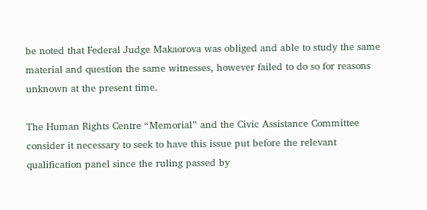be noted that Federal Judge Makaorova was obliged and able to study the same material and question the same witnesses, however failed to do so for reasons unknown at the present time.

The Human Rights Centre “Memorial” and the Civic Assistance Committee consider it necessary to seek to have this issue put before the relevant qualification panel since the ruling passed by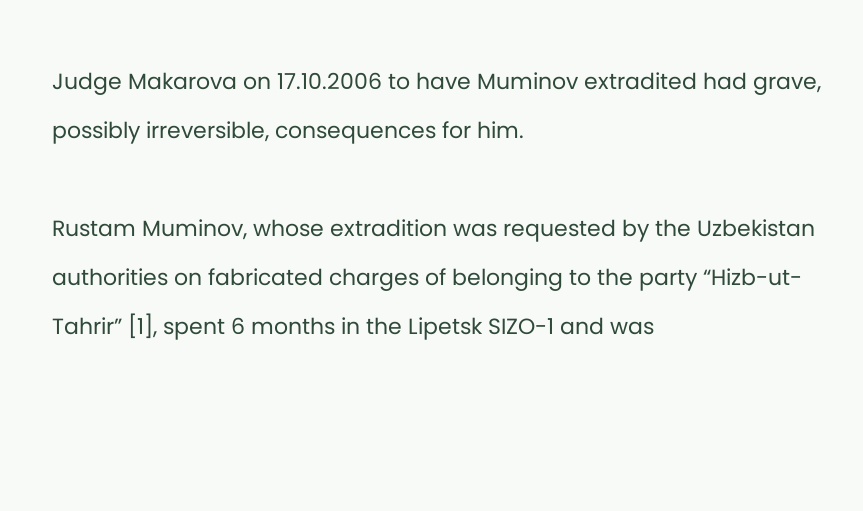Judge Makarova on 17.10.2006 to have Muminov extradited had grave, possibly irreversible, consequences for him.

Rustam Muminov, whose extradition was requested by the Uzbekistan authorities on fabricated charges of belonging to the party “Hizb-ut-Tahrir” [1], spent 6 months in the Lipetsk SIZO-1 and was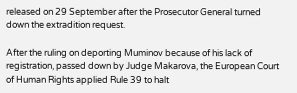released on 29 September after the Prosecutor General turned down the extradition request.

After the ruling on deporting Muminov because of his lack of registration, passed down by Judge Makarova, the European Court of Human Rights applied Rule 39 to halt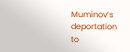Muminov’s deportation to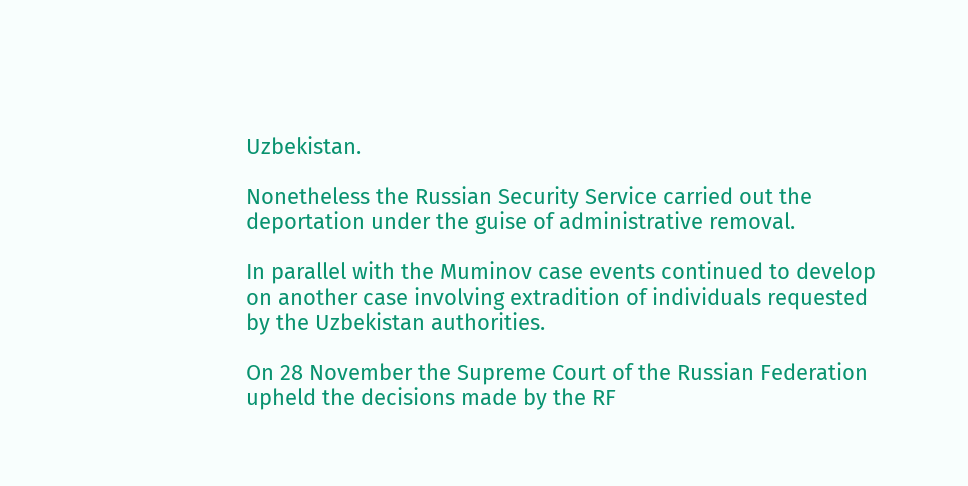Uzbekistan.

Nonetheless the Russian Security Service carried out the deportation under the guise of administrative removal.

In parallel with the Muminov case events continued to develop on another case involving extradition of individuals requested by the Uzbekistan authorities.

On 28 November the Supreme Court of the Russian Federation upheld the decisions made by the RF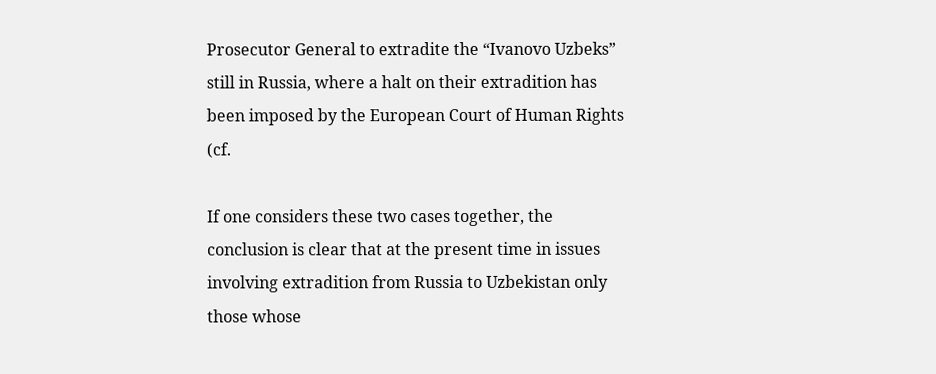Prosecutor General to extradite the “Ivanovo Uzbeks” still in Russia, where a halt on their extradition has been imposed by the European Court of Human Rights (cf.

If one considers these two cases together, the conclusion is clear that at the present time in issues involving extradition from Russia to Uzbekistan only those whose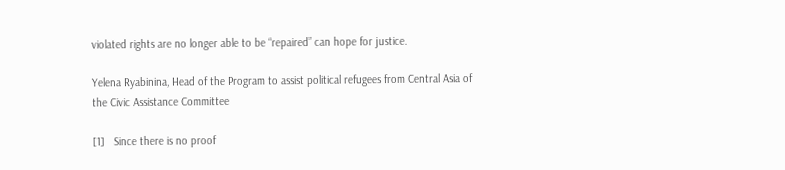violated rights are no longer able to be “repaired” can hope for justice.

Yelena Ryabinina, Head of the Program to assist political refugees from Central Asia of the Civic Assistance Committee

[1]   Since there is no proof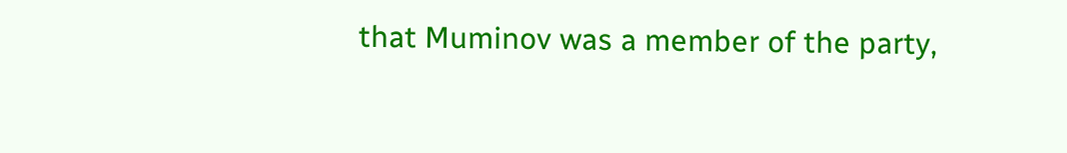that Muminov was a member of the party,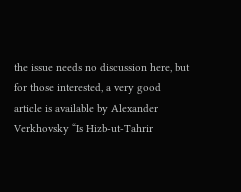the issue needs no discussion here, but for those interested, a very good article is available by Alexander Verkhovsky “Is Hizb-ut-Tahrir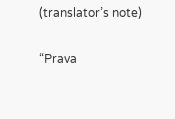(translator’s note)

“Prava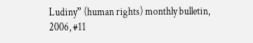Ludiny” (human rights) monthly bulletin, 2006, #11